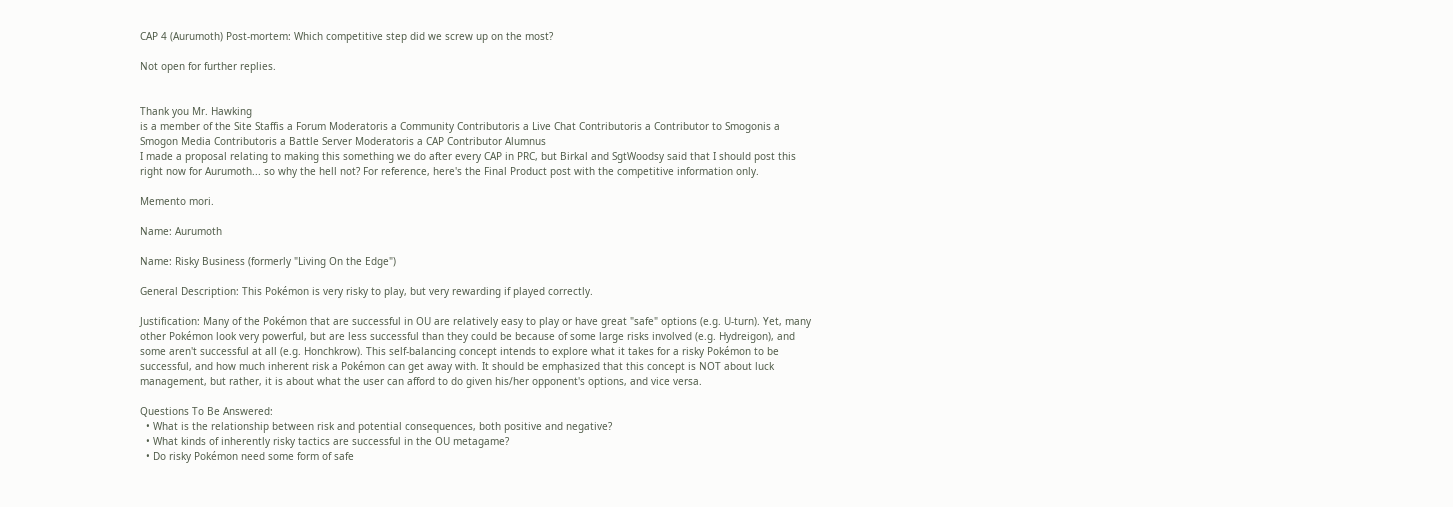CAP 4 (Aurumoth) Post-mortem: Which competitive step did we screw up on the most?

Not open for further replies.


Thank you Mr. Hawking
is a member of the Site Staffis a Forum Moderatoris a Community Contributoris a Live Chat Contributoris a Contributor to Smogonis a Smogon Media Contributoris a Battle Server Moderatoris a CAP Contributor Alumnus
I made a proposal relating to making this something we do after every CAP in PRC, but Birkal and SgtWoodsy said that I should post this right now for Aurumoth... so why the hell not? For reference, here's the Final Product post with the competitive information only.

Memento mori.

Name: Aurumoth

Name: Risky Business (formerly "Living On the Edge")

General Description: This Pokémon is very risky to play, but very rewarding if played correctly.

Justification: Many of the Pokémon that are successful in OU are relatively easy to play or have great "safe" options (e.g. U-turn). Yet, many other Pokémon look very powerful, but are less successful than they could be because of some large risks involved (e.g. Hydreigon), and some aren't successful at all (e.g. Honchkrow). This self-balancing concept intends to explore what it takes for a risky Pokémon to be successful, and how much inherent risk a Pokémon can get away with. It should be emphasized that this concept is NOT about luck management, but rather, it is about what the user can afford to do given his/her opponent's options, and vice versa.

Questions To Be Answered:
  • What is the relationship between risk and potential consequences, both positive and negative?
  • What kinds of inherently risky tactics are successful in the OU metagame?
  • Do risky Pokémon need some form of safe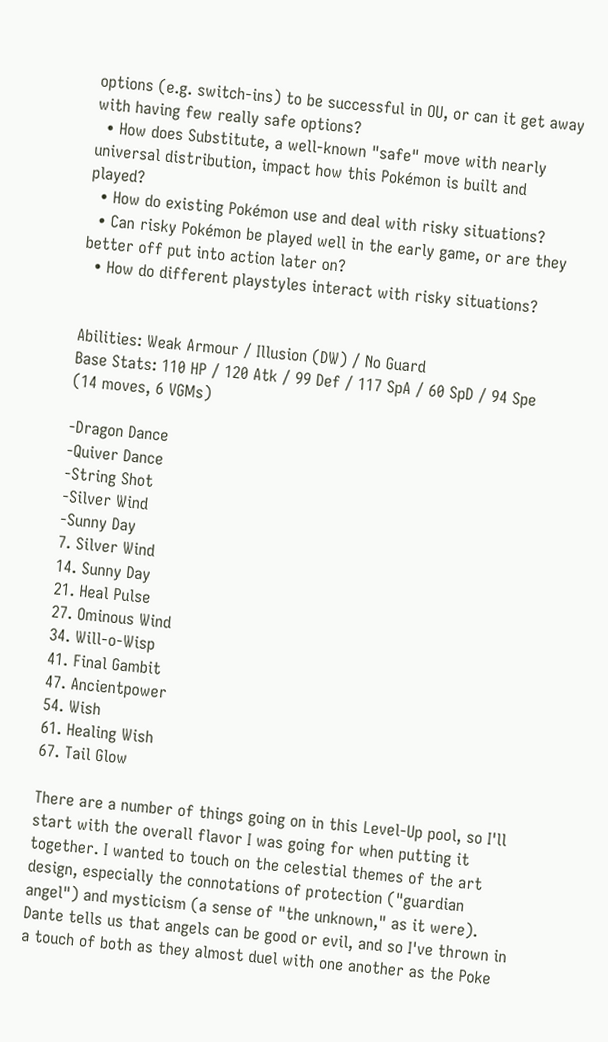options (e.g. switch-ins) to be successful in OU, or can it get away with having few really safe options?
  • How does Substitute, a well-known "safe" move with nearly universal distribution, impact how this Pokémon is built and played?
  • How do existing Pokémon use and deal with risky situations?
  • Can risky Pokémon be played well in the early game, or are they better off put into action later on?
  • How do different playstyles interact with risky situations?


Abilities: Weak Armour / Illusion (DW) / No Guard
Base Stats: 110 HP / 120 Atk / 99 Def / 117 SpA / 60 SpD / 94 Spe
(14 moves, 6 VGMs)

-Dragon Dance
-Quiver Dance
-String Shot
-Silver Wind
-Sunny Day
7. Silver Wind
14. Sunny Day
21. Heal Pulse
27. Ominous Wind
34. Will-o-Wisp
41. Final Gambit
47. Ancientpower
54. Wish
61. Healing Wish
67. Tail Glow

There are a number of things going on in this Level-Up pool, so I'll start with the overall flavor I was going for when putting it together. I wanted to touch on the celestial themes of the art design, especially the connotations of protection ("guardian angel") and mysticism (a sense of "the unknown," as it were). Dante tells us that angels can be good or evil, and so I've thrown in a touch of both as they almost duel with one another as the Poke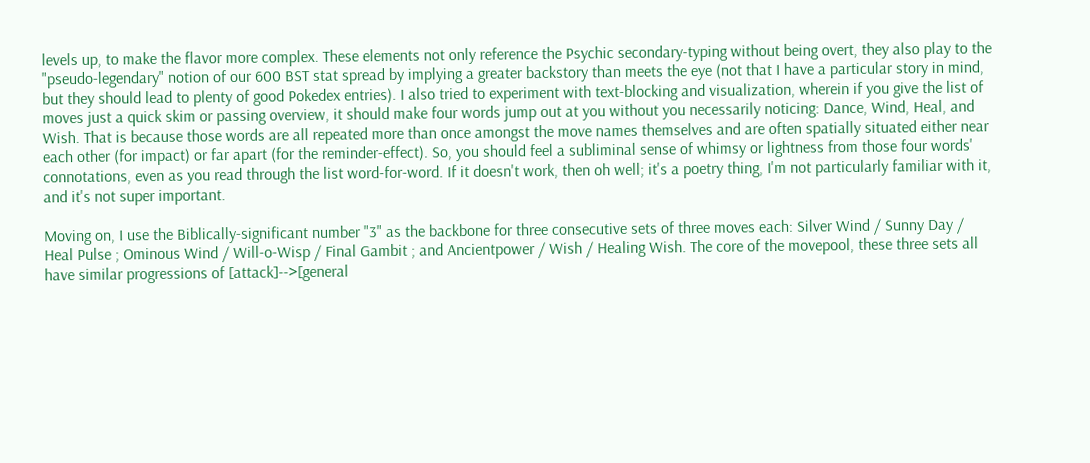levels up, to make the flavor more complex. These elements not only reference the Psychic secondary-typing without being overt, they also play to the "pseudo-legendary" notion of our 600 BST stat spread by implying a greater backstory than meets the eye (not that I have a particular story in mind, but they should lead to plenty of good Pokedex entries). I also tried to experiment with text-blocking and visualization, wherein if you give the list of moves just a quick skim or passing overview, it should make four words jump out at you without you necessarily noticing: Dance, Wind, Heal, and Wish. That is because those words are all repeated more than once amongst the move names themselves and are often spatially situated either near each other (for impact) or far apart (for the reminder-effect). So, you should feel a subliminal sense of whimsy or lightness from those four words' connotations, even as you read through the list word-for-word. If it doesn't work, then oh well; it's a poetry thing, I'm not particularly familiar with it, and it's not super important.

Moving on, I use the Biblically-significant number "3" as the backbone for three consecutive sets of three moves each: Silver Wind / Sunny Day / Heal Pulse ; Ominous Wind / Will-o-Wisp / Final Gambit ; and Ancientpower / Wish / Healing Wish. The core of the movepool, these three sets all have similar progressions of [attack]-->[general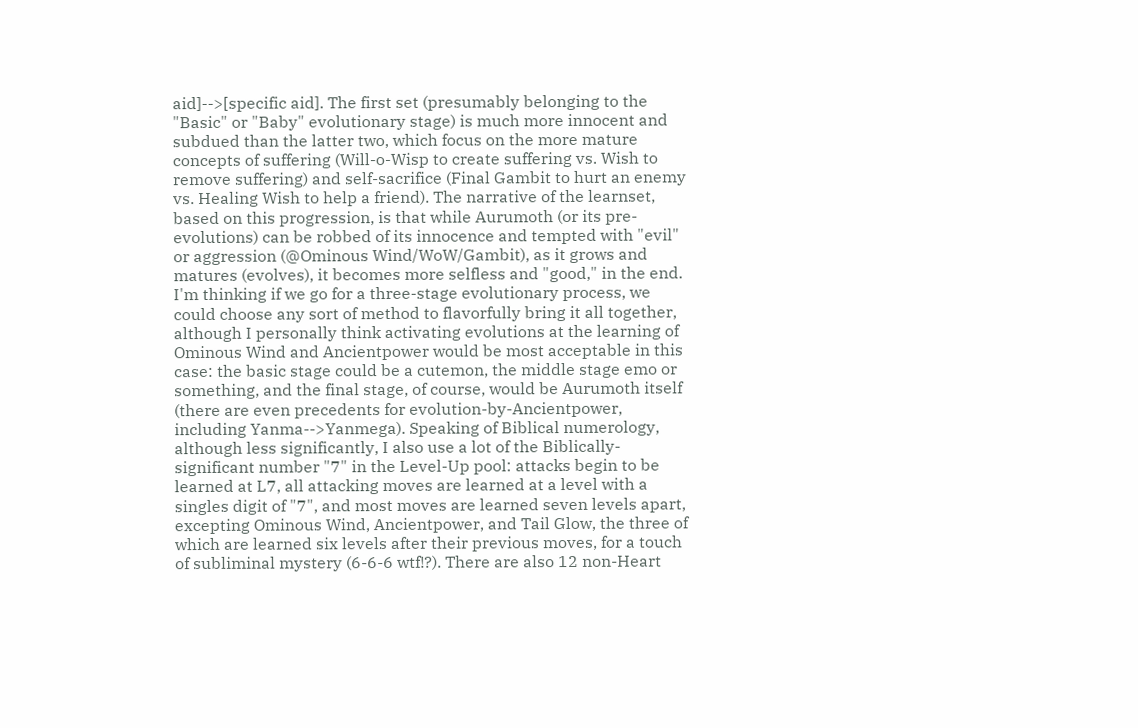aid]-->[specific aid]. The first set (presumably belonging to the "Basic" or "Baby" evolutionary stage) is much more innocent and subdued than the latter two, which focus on the more mature concepts of suffering (Will-o-Wisp to create suffering vs. Wish to remove suffering) and self-sacrifice (Final Gambit to hurt an enemy vs. Healing Wish to help a friend). The narrative of the learnset, based on this progression, is that while Aurumoth (or its pre-evolutions) can be robbed of its innocence and tempted with "evil" or aggression (@Ominous Wind/WoW/Gambit), as it grows and matures (evolves), it becomes more selfless and "good," in the end. I'm thinking if we go for a three-stage evolutionary process, we could choose any sort of method to flavorfully bring it all together, although I personally think activating evolutions at the learning of Ominous Wind and Ancientpower would be most acceptable in this case: the basic stage could be a cutemon, the middle stage emo or something, and the final stage, of course, would be Aurumoth itself (there are even precedents for evolution-by-Ancientpower, including Yanma-->Yanmega). Speaking of Biblical numerology, although less significantly, I also use a lot of the Biblically-significant number "7" in the Level-Up pool: attacks begin to be learned at L7, all attacking moves are learned at a level with a singles digit of "7", and most moves are learned seven levels apart, excepting Ominous Wind, Ancientpower, and Tail Glow, the three of which are learned six levels after their previous moves, for a touch of subliminal mystery (6-6-6 wtf!?). There are also 12 non-Heart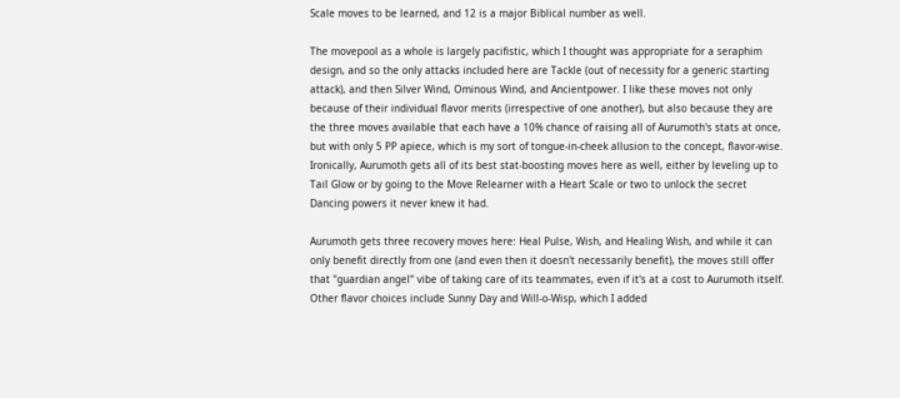Scale moves to be learned, and 12 is a major Biblical number as well.

The movepool as a whole is largely pacifistic, which I thought was appropriate for a seraphim design, and so the only attacks included here are Tackle (out of necessity for a generic starting attack), and then Silver Wind, Ominous Wind, and Ancientpower. I like these moves not only because of their individual flavor merits (irrespective of one another), but also because they are the three moves available that each have a 10% chance of raising all of Aurumoth's stats at once, but with only 5 PP apiece, which is my sort of tongue-in-cheek allusion to the concept, flavor-wise. Ironically, Aurumoth gets all of its best stat-boosting moves here as well, either by leveling up to Tail Glow or by going to the Move Relearner with a Heart Scale or two to unlock the secret Dancing powers it never knew it had.

Aurumoth gets three recovery moves here: Heal Pulse, Wish, and Healing Wish, and while it can only benefit directly from one (and even then it doesn't necessarily benefit), the moves still offer that "guardian angel" vibe of taking care of its teammates, even if it's at a cost to Aurumoth itself. Other flavor choices include Sunny Day and Will-o-Wisp, which I added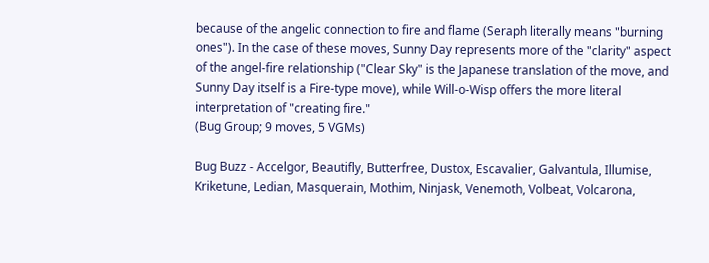because of the angelic connection to fire and flame (Seraph literally means "burning ones"). In the case of these moves, Sunny Day represents more of the "clarity" aspect of the angel-fire relationship ("Clear Sky" is the Japanese translation of the move, and Sunny Day itself is a Fire-type move), while Will-o-Wisp offers the more literal interpretation of "creating fire."
(Bug Group; 9 moves, 5 VGMs)

Bug Buzz - Accelgor, Beautifly, Butterfree, Dustox, Escavalier, Galvantula, Illumise, Kriketune, Ledian, Masquerain, Mothim, Ninjask, Venemoth, Volbeat, Volcarona,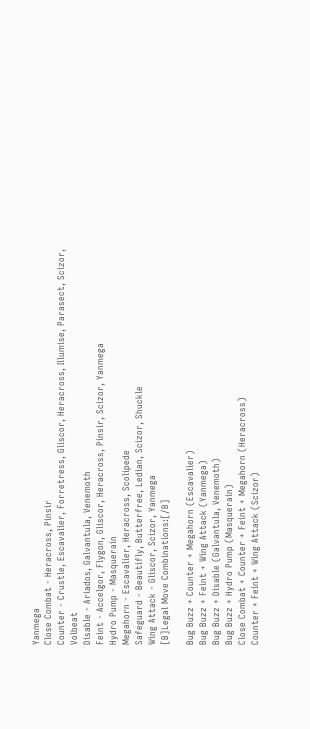Yanmega
Close Combat - Heracross, Pinsir
Counter - Crustle, Escavalier, Forretress, Gliscor, Heracross, Illumise, Parasect, Scizor, Volbeat
Disable - Ariados, Galvantula, Venemoth
Feint - Accelgor, Flygon, Gliscor, Heracross, Pinsir, Scizor, Yanmega
Hydro Pump - Masquerain
Megahorn - Escavalier, Heracross, Scolipede
Safeguard - Beautifly, Butterfree, Ledian, Scizor, Shuckle
Wing Attack - Gliscor, Scizor, Yanmega
[B]Legal Move Combinations:[/B]

Bug Buzz + Counter + Megahorn (Escavalier)
Bug Buzz + Feint + Wing Attack (Yanmega)
Bug Buzz + Disable (Galvantula, Venemoth)
Bug Buzz + Hydro Pump (Masquerain)
Close Combat + Counter + Feint + Megahorn (Heracross)
Counter + Feint + Wing Attack (Scizor)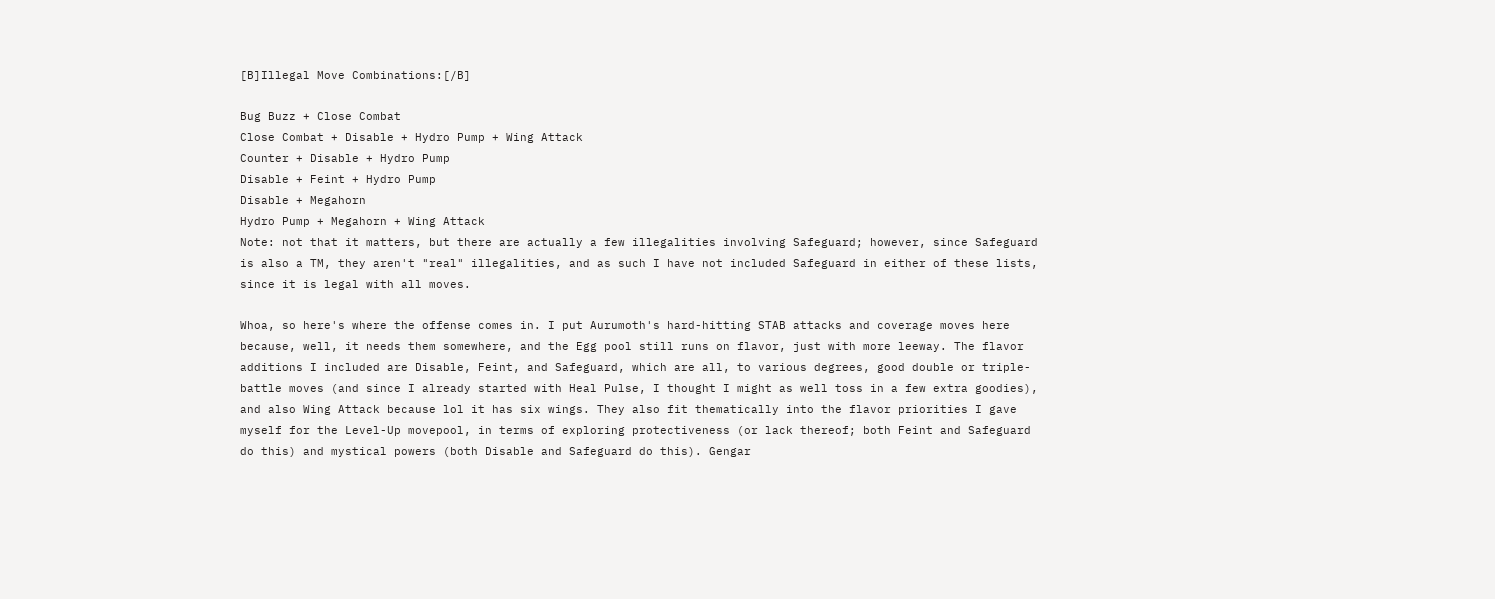[B]Illegal Move Combinations:[/B]

Bug Buzz + Close Combat
Close Combat + Disable + Hydro Pump + Wing Attack
Counter + Disable + Hydro Pump
Disable + Feint + Hydro Pump
Disable + Megahorn
Hydro Pump + Megahorn + Wing Attack
Note: not that it matters, but there are actually a few illegalities involving Safeguard; however, since Safeguard is also a TM, they aren't "real" illegalities, and as such I have not included Safeguard in either of these lists, since it is legal with all moves.

Whoa, so here's where the offense comes in. I put Aurumoth's hard-hitting STAB attacks and coverage moves here because, well, it needs them somewhere, and the Egg pool still runs on flavor, just with more leeway. The flavor additions I included are Disable, Feint, and Safeguard, which are all, to various degrees, good double or triple-battle moves (and since I already started with Heal Pulse, I thought I might as well toss in a few extra goodies), and also Wing Attack because lol it has six wings. They also fit thematically into the flavor priorities I gave myself for the Level-Up movepool, in terms of exploring protectiveness (or lack thereof; both Feint and Safeguard do this) and mystical powers (both Disable and Safeguard do this). Gengar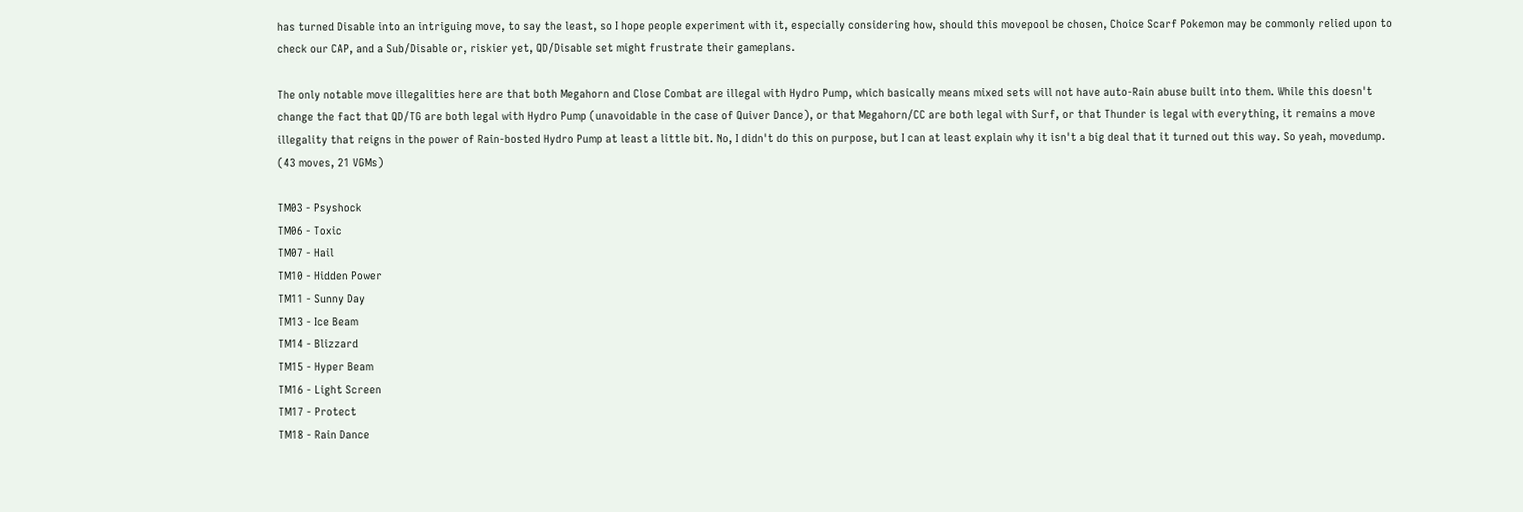has turned Disable into an intriguing move, to say the least, so I hope people experiment with it, especially considering how, should this movepool be chosen, Choice Scarf Pokemon may be commonly relied upon to check our CAP, and a Sub/Disable or, riskier yet, QD/Disable set might frustrate their gameplans.

The only notable move illegalities here are that both Megahorn and Close Combat are illegal with Hydro Pump, which basically means mixed sets will not have auto-Rain abuse built into them. While this doesn't change the fact that QD/TG are both legal with Hydro Pump (unavoidable in the case of Quiver Dance), or that Megahorn/CC are both legal with Surf, or that Thunder is legal with everything, it remains a move illegality that reigns in the power of Rain-bosted Hydro Pump at least a little bit. No, I didn't do this on purpose, but I can at least explain why it isn't a big deal that it turned out this way. So yeah, movedump.
(43 moves, 21 VGMs)

TM03 - Psyshock
TM06 - Toxic
TM07 - Hail
TM10 - Hidden Power
TM11 - Sunny Day
TM13 - Ice Beam
TM14 - Blizzard
TM15 - Hyper Beam
TM16 - Light Screen
TM17 - Protect
TM18 - Rain Dance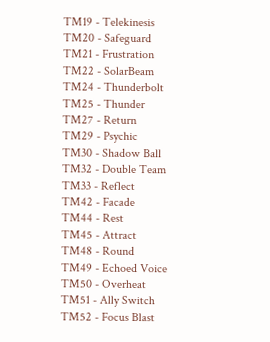TM19 - Telekinesis
TM20 - Safeguard
TM21 - Frustration
TM22 - SolarBeam
TM24 - Thunderbolt
TM25 - Thunder
TM27 - Return
TM29 - Psychic
TM30 - Shadow Ball
TM32 - Double Team
TM33 - Reflect
TM42 - Facade
TM44 - Rest
TM45 - Attract
TM48 - Round
TM49 - Echoed Voice
TM50 - Overheat
TM51 - Ally Switch
TM52 - Focus Blast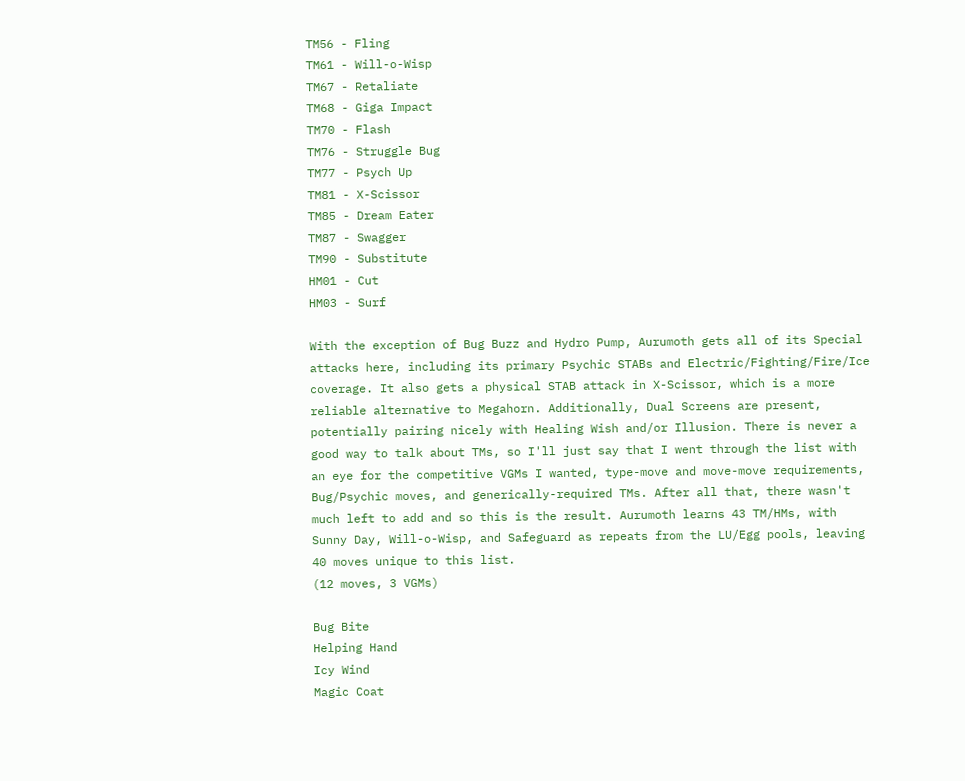TM56 - Fling
TM61 - Will-o-Wisp
TM67 - Retaliate
TM68 - Giga Impact
TM70 - Flash
TM76 - Struggle Bug
TM77 - Psych Up
TM81 - X-Scissor
TM85 - Dream Eater
TM87 - Swagger
TM90 - Substitute
HM01 - Cut
HM03 - Surf

With the exception of Bug Buzz and Hydro Pump, Aurumoth gets all of its Special attacks here, including its primary Psychic STABs and Electric/Fighting/Fire/Ice coverage. It also gets a physical STAB attack in X-Scissor, which is a more reliable alternative to Megahorn. Additionally, Dual Screens are present, potentially pairing nicely with Healing Wish and/or Illusion. There is never a good way to talk about TMs, so I'll just say that I went through the list with an eye for the competitive VGMs I wanted, type-move and move-move requirements, Bug/Psychic moves, and generically-required TMs. After all that, there wasn't much left to add and so this is the result. Aurumoth learns 43 TM/HMs, with Sunny Day, Will-o-Wisp, and Safeguard as repeats from the LU/Egg pools, leaving 40 moves unique to this list.
(12 moves, 3 VGMs)

Bug Bite
Helping Hand
Icy Wind
Magic Coat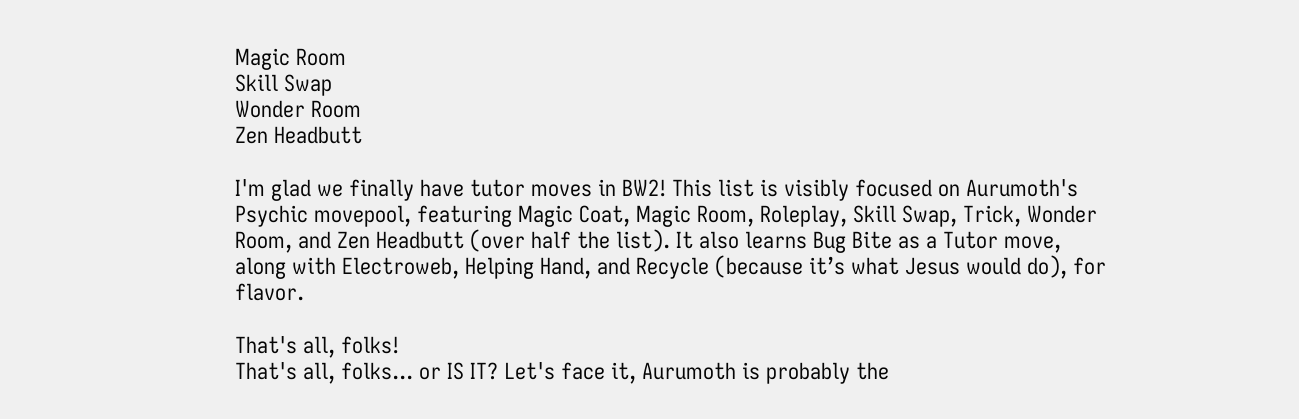Magic Room
Skill Swap
Wonder Room
Zen Headbutt

I'm glad we finally have tutor moves in BW2! This list is visibly focused on Aurumoth's Psychic movepool, featuring Magic Coat, Magic Room, Roleplay, Skill Swap, Trick, Wonder Room, and Zen Headbutt (over half the list). It also learns Bug Bite as a Tutor move, along with Electroweb, Helping Hand, and Recycle (because it’s what Jesus would do), for flavor.

That's all, folks!
That's all, folks... or IS IT? Let's face it, Aurumoth is probably the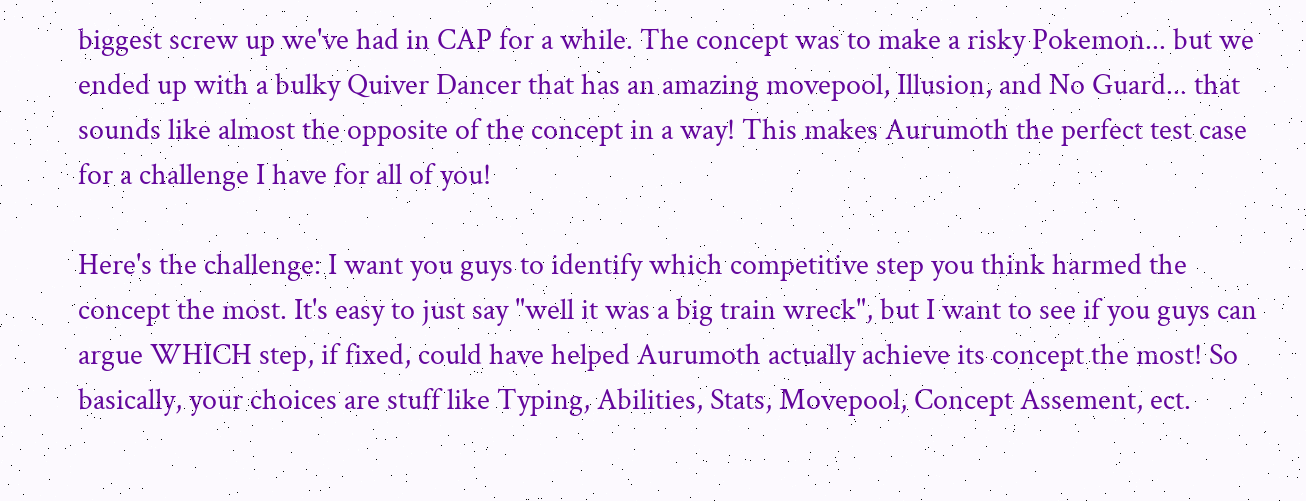biggest screw up we've had in CAP for a while. The concept was to make a risky Pokemon... but we ended up with a bulky Quiver Dancer that has an amazing movepool, Illusion, and No Guard... that sounds like almost the opposite of the concept in a way! This makes Aurumoth the perfect test case for a challenge I have for all of you!

Here's the challenge: I want you guys to identify which competitive step you think harmed the concept the most. It's easy to just say "well it was a big train wreck", but I want to see if you guys can argue WHICH step, if fixed, could have helped Aurumoth actually achieve its concept the most! So basically, your choices are stuff like Typing, Abilities, Stats, Movepool, Concept Assement, ect.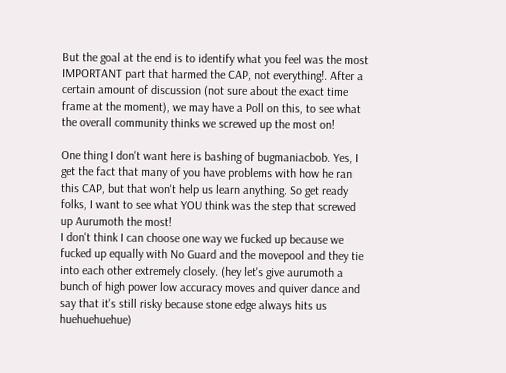But the goal at the end is to identify what you feel was the most IMPORTANT part that harmed the CAP, not everything!. After a certain amount of discussion (not sure about the exact time frame at the moment), we may have a Poll on this, to see what the overall community thinks we screwed up the most on!

One thing I don't want here is bashing of bugmaniacbob. Yes, I get the fact that many of you have problems with how he ran this CAP, but that won't help us learn anything. So get ready folks, I want to see what YOU think was the step that screwed up Aurumoth the most!
I don't think I can choose one way we fucked up because we fucked up equally with No Guard and the movepool and they tie into each other extremely closely. (hey let's give aurumoth a bunch of high power low accuracy moves and quiver dance and say that it's still risky because stone edge always hits us huehuehuehue)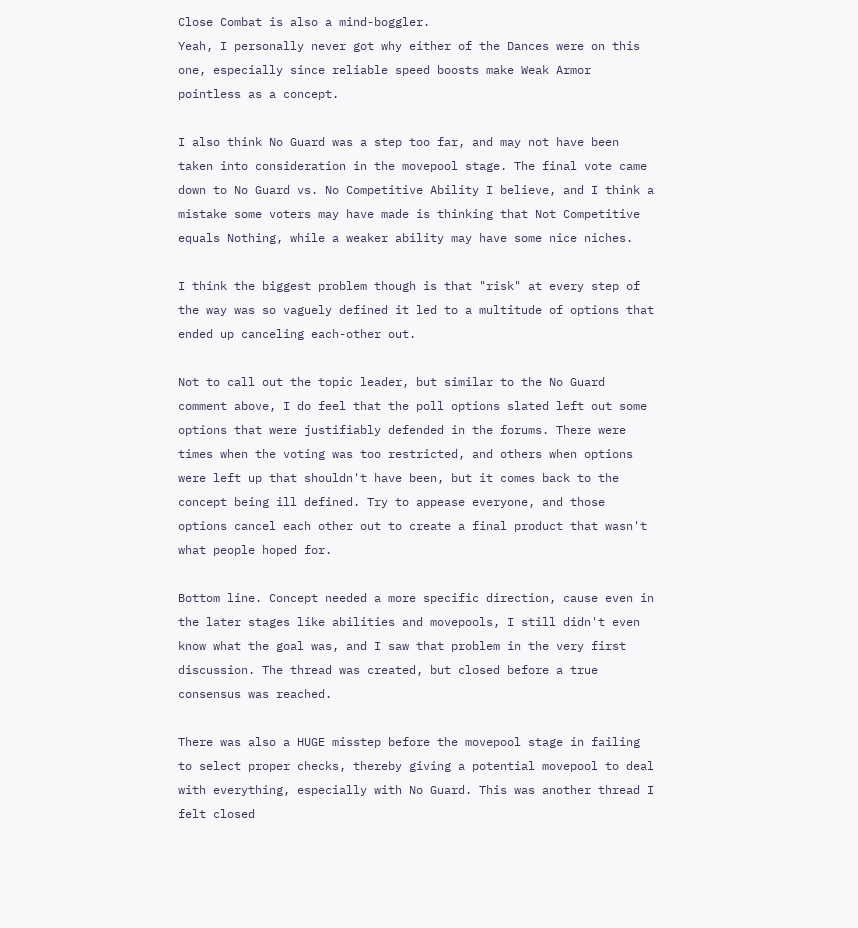Close Combat is also a mind-boggler.
Yeah, I personally never got why either of the Dances were on this one, especially since reliable speed boosts make Weak Armor pointless as a concept.

I also think No Guard was a step too far, and may not have been taken into consideration in the movepool stage. The final vote came down to No Guard vs. No Competitive Ability I believe, and I think a mistake some voters may have made is thinking that Not Competitive equals Nothing, while a weaker ability may have some nice niches.

I think the biggest problem though is that "risk" at every step of the way was so vaguely defined it led to a multitude of options that ended up canceling each-other out.

Not to call out the topic leader, but similar to the No Guard comment above, I do feel that the poll options slated left out some options that were justifiably defended in the forums. There were times when the voting was too restricted, and others when options were left up that shouldn't have been, but it comes back to the concept being ill defined. Try to appease everyone, and those options cancel each other out to create a final product that wasn't what people hoped for.

Bottom line. Concept needed a more specific direction, cause even in the later stages like abilities and movepools, I still didn't even know what the goal was, and I saw that problem in the very first discussion. The thread was created, but closed before a true consensus was reached.

There was also a HUGE misstep before the movepool stage in failing to select proper checks, thereby giving a potential movepool to deal with everything, especially with No Guard. This was another thread I felt closed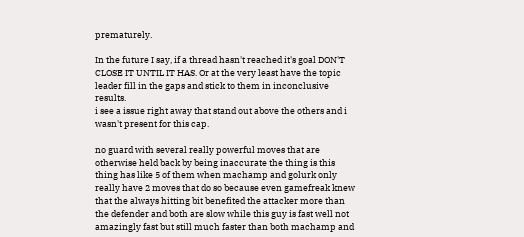prematurely.

In the future I say, if a thread hasn't reached it's goal DON'T CLOSE IT UNTIL IT HAS. Or at the very least have the topic leader fill in the gaps and stick to them in inconclusive results.
i see a issue right away that stand out above the others and i wasn't present for this cap.

no guard with several really powerful moves that are otherwise held back by being inaccurate the thing is this thing has like 5 of them when machamp and golurk only really have 2 moves that do so because even gamefreak knew that the always hitting bit benefited the attacker more than the defender and both are slow while this guy is fast well not amazingly fast but still much faster than both machamp and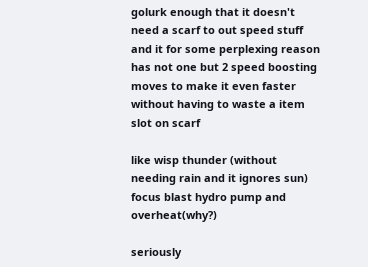golurk enough that it doesn't need a scarf to out speed stuff and it for some perplexing reason has not one but 2 speed boosting moves to make it even faster without having to waste a item slot on scarf

like wisp thunder (without needing rain and it ignores sun) focus blast hydro pump and overheat(why?)

seriously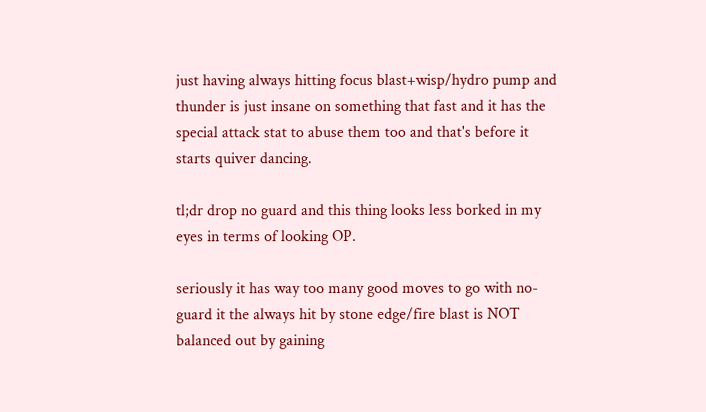just having always hitting focus blast+wisp/hydro pump and thunder is just insane on something that fast and it has the special attack stat to abuse them too and that's before it starts quiver dancing.

tl;dr drop no guard and this thing looks less borked in my eyes in terms of looking OP.

seriously it has way too many good moves to go with no-guard it the always hit by stone edge/fire blast is NOT balanced out by gaining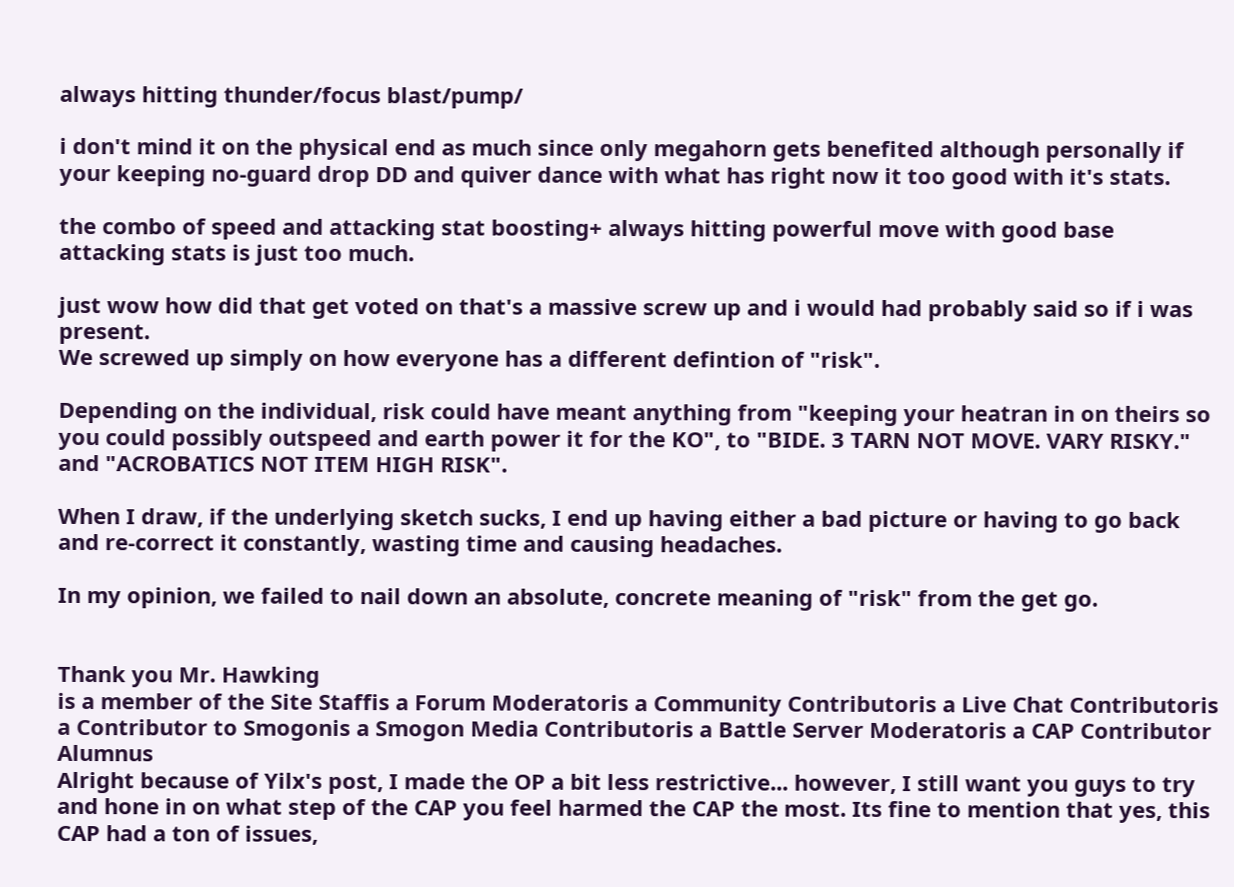always hitting thunder/focus blast/pump/

i don't mind it on the physical end as much since only megahorn gets benefited although personally if your keeping no-guard drop DD and quiver dance with what has right now it too good with it's stats.

the combo of speed and attacking stat boosting+ always hitting powerful move with good base attacking stats is just too much.

just wow how did that get voted on that's a massive screw up and i would had probably said so if i was present.
We screwed up simply on how everyone has a different defintion of "risk".

Depending on the individual, risk could have meant anything from "keeping your heatran in on theirs so you could possibly outspeed and earth power it for the KO", to "BIDE. 3 TARN NOT MOVE. VARY RISKY." and "ACROBATICS NOT ITEM HIGH RISK".

When I draw, if the underlying sketch sucks, I end up having either a bad picture or having to go back and re-correct it constantly, wasting time and causing headaches.

In my opinion, we failed to nail down an absolute, concrete meaning of "risk" from the get go.


Thank you Mr. Hawking
is a member of the Site Staffis a Forum Moderatoris a Community Contributoris a Live Chat Contributoris a Contributor to Smogonis a Smogon Media Contributoris a Battle Server Moderatoris a CAP Contributor Alumnus
Alright because of Yilx's post, I made the OP a bit less restrictive... however, I still want you guys to try and hone in on what step of the CAP you feel harmed the CAP the most. Its fine to mention that yes, this CAP had a ton of issues,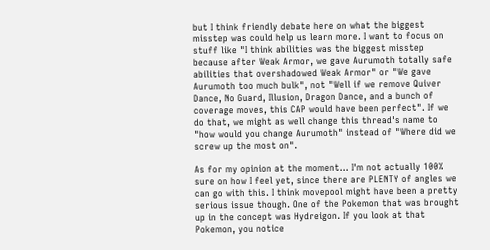but I think friendly debate here on what the biggest misstep was could help us learn more. I want to focus on stuff like "I think abilities was the biggest misstep because after Weak Armor, we gave Aurumoth totally safe abilities that overshadowed Weak Armor" or "We gave Aurumoth too much bulk", not "Well if we remove Quiver Dance, No Guard, Illusion, Dragon Dance, and a bunch of coverage moves, this CAP would have been perfect". If we do that, we might as well change this thread's name to "how would you change Aurumoth" instead of "Where did we screw up the most on".

As for my opinion at the moment... I'm not actually 100% sure on how I feel yet, since there are PLENTY of angles we can go with this. I think movepool might have been a pretty serious issue though. One of the Pokemon that was brought up in the concept was Hydreigon. If you look at that Pokemon, you notice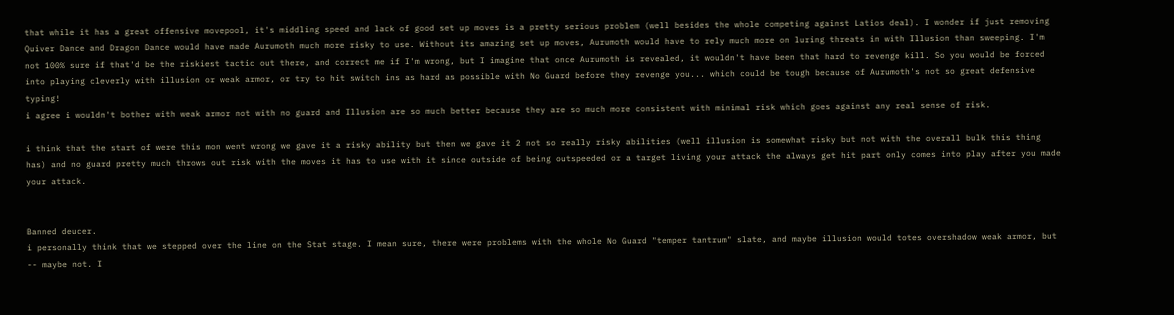that while it has a great offensive movepool, it's middling speed and lack of good set up moves is a pretty serious problem (well besides the whole competing against Latios deal). I wonder if just removing Quiver Dance and Dragon Dance would have made Aurumoth much more risky to use. Without its amazing set up moves, Aurumoth would have to rely much more on luring threats in with Illusion than sweeping. I'm not 100% sure if that'd be the riskiest tactic out there, and correct me if I'm wrong, but I imagine that once Aurumoth is revealed, it wouldn't have been that hard to revenge kill. So you would be forced into playing cleverly with illusion or weak armor, or try to hit switch ins as hard as possible with No Guard before they revenge you... which could be tough because of Aurumoth's not so great defensive typing!
i agree i wouldn't bother with weak armor not with no guard and Illusion are so much better because they are so much more consistent with minimal risk which goes against any real sense of risk.

i think that the start of were this mon went wrong we gave it a risky ability but then we gave it 2 not so really risky abilities (well illusion is somewhat risky but not with the overall bulk this thing has) and no guard pretty much throws out risk with the moves it has to use with it since outside of being outspeeded or a target living your attack the always get hit part only comes into play after you made your attack.


Banned deucer.
i personally think that we stepped over the line on the Stat stage. I mean sure, there were problems with the whole No Guard "temper tantrum" slate, and maybe illusion would totes overshadow weak armor, but -- maybe not. I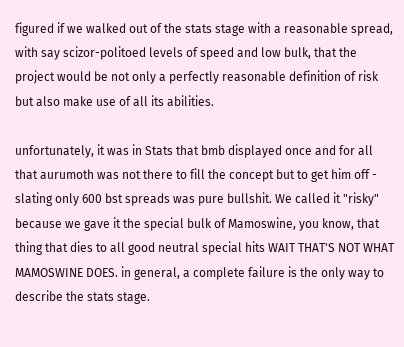figured if we walked out of the stats stage with a reasonable spread, with say scizor-politoed levels of speed and low bulk, that the project would be not only a perfectly reasonable definition of risk but also make use of all its abilities.

unfortunately, it was in Stats that bmb displayed once and for all that aurumoth was not there to fill the concept but to get him off - slating only 600 bst spreads was pure bullshit. We called it "risky" because we gave it the special bulk of Mamoswine, you know, that thing that dies to all good neutral special hits WAIT THAT'S NOT WHAT MAMOSWINE DOES. in general, a complete failure is the only way to describe the stats stage.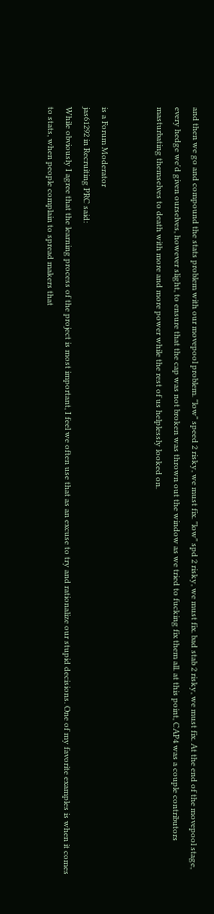and then we go and compound the stats problem with our movepool problem. "low" speed 2 risky, we must fix. "low" spd 2 risky, we must fix. bad stab 2 risky, we must fix. At the end of the movepool stage, every hedge we'd given ourselves, however slight, to ensure that the cap was not broken was thrown out the window as we tried to fucking fix them all. at this point, CAP4 was a couple contributors masturbating themselves to death with more and more power while the rest of us helplessly looked on.


is a Forum Moderator
jas61292 in Recruiting PRC said:
While obviously I agree that the learning process of the project is most important, I feel we often use that as an excuse to try and rationalize our stupid decisions. One of my favorite examples is when it comes to stats, when people complain to spread makers that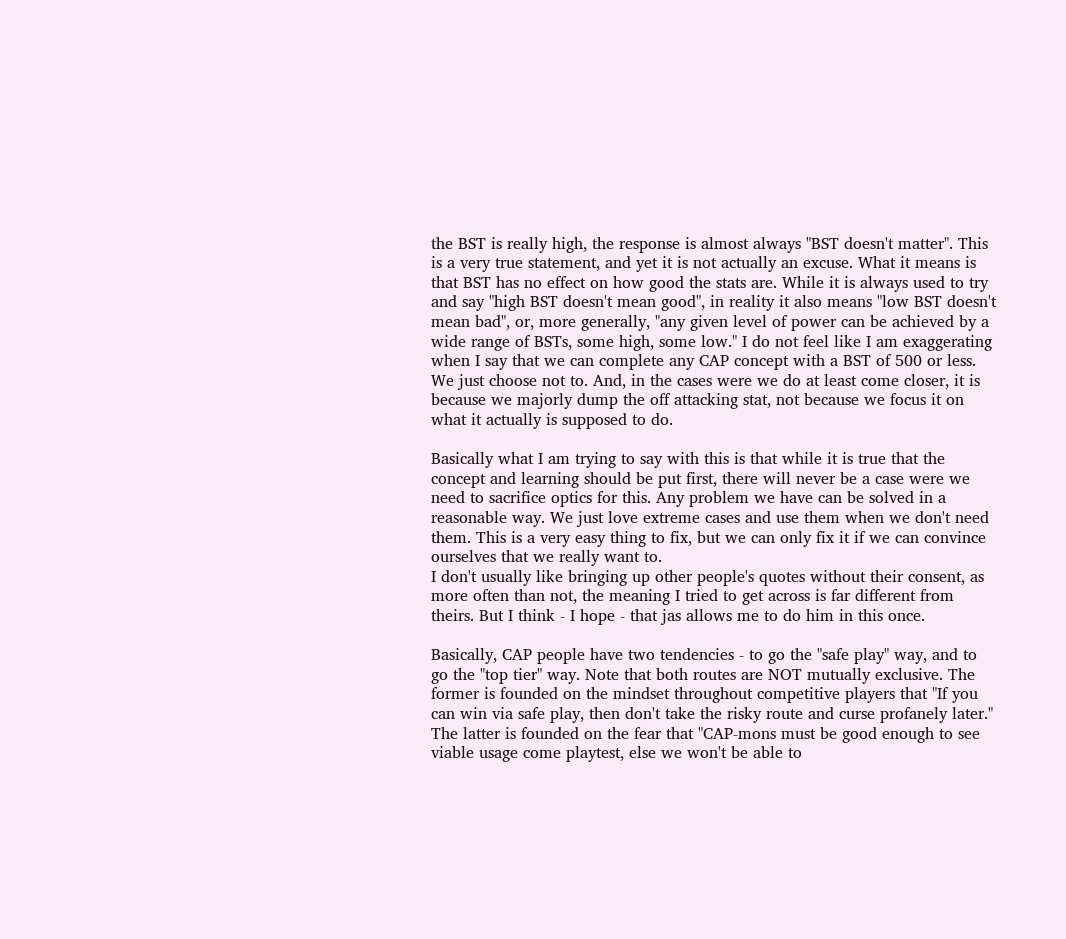the BST is really high, the response is almost always "BST doesn't matter". This is a very true statement, and yet it is not actually an excuse. What it means is that BST has no effect on how good the stats are. While it is always used to try and say "high BST doesn't mean good", in reality it also means "low BST doesn't mean bad", or, more generally, "any given level of power can be achieved by a wide range of BSTs, some high, some low." I do not feel like I am exaggerating when I say that we can complete any CAP concept with a BST of 500 or less. We just choose not to. And, in the cases were we do at least come closer, it is because we majorly dump the off attacking stat, not because we focus it on what it actually is supposed to do.

Basically what I am trying to say with this is that while it is true that the concept and learning should be put first, there will never be a case were we need to sacrifice optics for this. Any problem we have can be solved in a reasonable way. We just love extreme cases and use them when we don't need them. This is a very easy thing to fix, but we can only fix it if we can convince ourselves that we really want to.
I don't usually like bringing up other people's quotes without their consent, as more often than not, the meaning I tried to get across is far different from theirs. But I think - I hope - that jas allows me to do him in this once.

Basically, CAP people have two tendencies - to go the "safe play" way, and to go the "top tier" way. Note that both routes are NOT mutually exclusive. The former is founded on the mindset throughout competitive players that "If you can win via safe play, then don't take the risky route and curse profanely later." The latter is founded on the fear that "CAP-mons must be good enough to see viable usage come playtest, else we won't be able to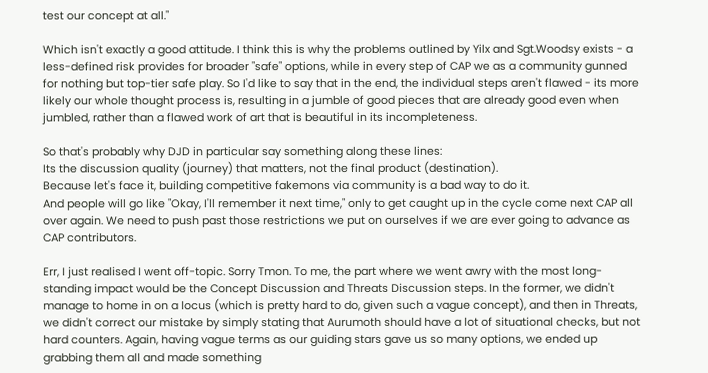test our concept at all."

Which isn't exactly a good attitude. I think this is why the problems outlined by Yilx and Sgt.Woodsy exists - a less-defined risk provides for broader "safe" options, while in every step of CAP we as a community gunned for nothing but top-tier safe play. So I'd like to say that in the end, the individual steps aren't flawed - its more likely our whole thought process is, resulting in a jumble of good pieces that are already good even when jumbled, rather than a flawed work of art that is beautiful in its incompleteness.

So that's probably why DJD in particular say something along these lines:
Its the discussion quality (journey) that matters, not the final product (destination).
Because let's face it, building competitive fakemons via community is a bad way to do it.
And people will go like "Okay, I'll remember it next time," only to get caught up in the cycle come next CAP all over again. We need to push past those restrictions we put on ourselves if we are ever going to advance as CAP contributors.

Err, I just realised I went off-topic. Sorry Tmon. To me, the part where we went awry with the most long-standing impact would be the Concept Discussion and Threats Discussion steps. In the former, we didn't manage to home in on a locus (which is pretty hard to do, given such a vague concept), and then in Threats, we didn't correct our mistake by simply stating that Aurumoth should have a lot of situational checks, but not hard counters. Again, having vague terms as our guiding stars gave us so many options, we ended up grabbing them all and made something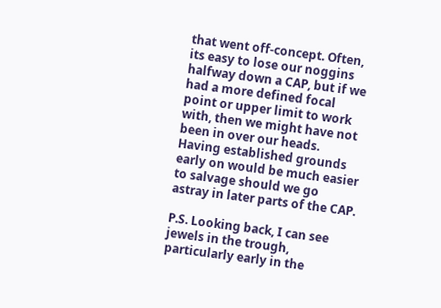that went off-concept. Often, its easy to lose our noggins halfway down a CAP, but if we had a more defined focal point or upper limit to work with, then we might have not been in over our heads. Having established grounds early on would be much easier to salvage should we go astray in later parts of the CAP.

P.S. Looking back, I can see jewels in the trough, particularly early in the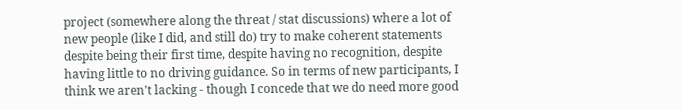project (somewhere along the threat / stat discussions) where a lot of new people (like I did, and still do) try to make coherent statements despite being their first time, despite having no recognition, despite having little to no driving guidance. So in terms of new participants, I think we aren't lacking - though I concede that we do need more good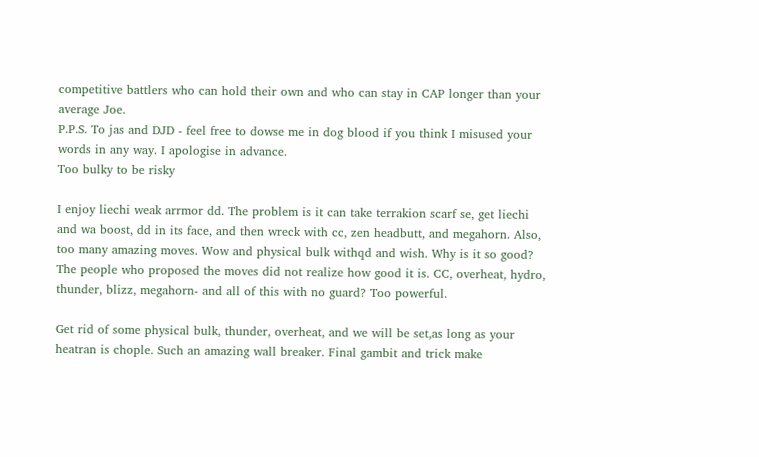competitive battlers who can hold their own and who can stay in CAP longer than your average Joe.
P.P.S. To jas and DJD - feel free to dowse me in dog blood if you think I misused your words in any way. I apologise in advance.
Too bulky to be risky

I enjoy liechi weak arrmor dd. The problem is it can take terrakion scarf se, get liechi and wa boost, dd in its face, and then wreck with cc, zen headbutt, and megahorn. Also, too many amazing moves. Wow and physical bulk withqd and wish. Why is it so good? The people who proposed the moves did not realize how good it is. CC, overheat, hydro, thunder, blizz, megahorn- and all of this with no guard? Too powerful.

Get rid of some physical bulk, thunder, overheat, and we will be set,as long as your heatran is chople. Such an amazing wall breaker. Final gambit and trick make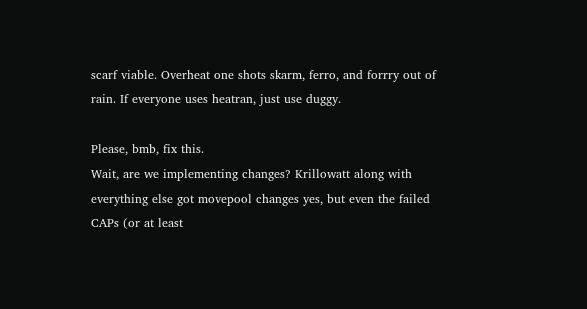scarf viable. Overheat one shots skarm, ferro, and forrry out of rain. If everyone uses heatran, just use duggy.

Please, bmb, fix this.
Wait, are we implementing changes? Krillowatt along with everything else got movepool changes yes, but even the failed CAPs (or at least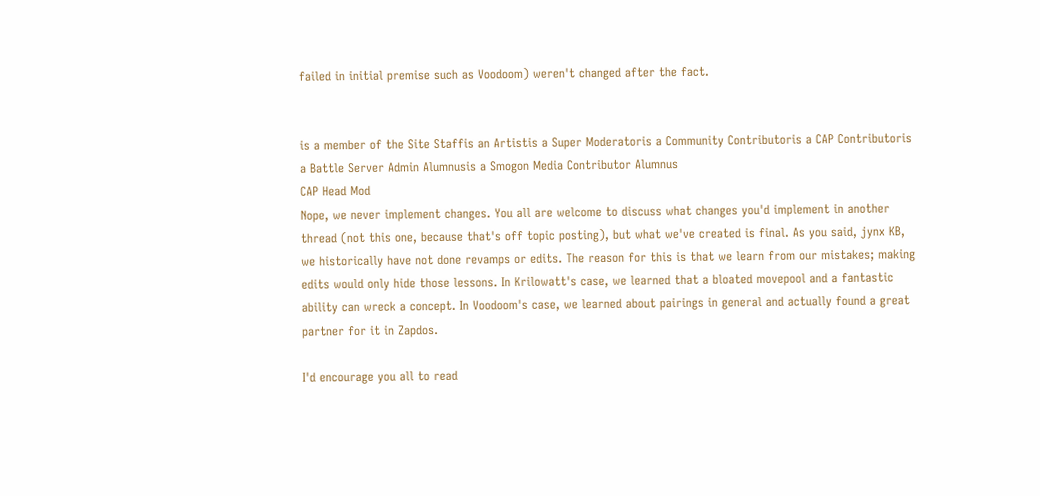failed in initial premise such as Voodoom) weren't changed after the fact.


is a member of the Site Staffis an Artistis a Super Moderatoris a Community Contributoris a CAP Contributoris a Battle Server Admin Alumnusis a Smogon Media Contributor Alumnus
CAP Head Mod
Nope, we never implement changes. You all are welcome to discuss what changes you'd implement in another thread (not this one, because that's off topic posting), but what we've created is final. As you said, jynx KB, we historically have not done revamps or edits. The reason for this is that we learn from our mistakes; making edits would only hide those lessons. In Krilowatt's case, we learned that a bloated movepool and a fantastic ability can wreck a concept. In Voodoom's case, we learned about pairings in general and actually found a great partner for it in Zapdos.

I'd encourage you all to read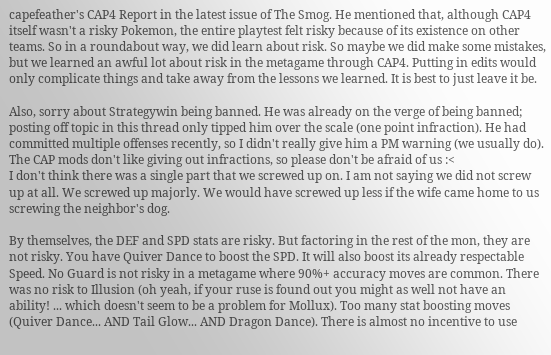capefeather's CAP4 Report in the latest issue of The Smog. He mentioned that, although CAP4 itself wasn't a risky Pokemon, the entire playtest felt risky because of its existence on other teams. So in a roundabout way, we did learn about risk. So maybe we did make some mistakes, but we learned an awful lot about risk in the metagame through CAP4. Putting in edits would only complicate things and take away from the lessons we learned. It is best to just leave it be.

Also, sorry about Strategywin being banned. He was already on the verge of being banned; posting off topic in this thread only tipped him over the scale (one point infraction). He had committed multiple offenses recently, so I didn't really give him a PM warning (we usually do). The CAP mods don't like giving out infractions, so please don't be afraid of us :<
I don't think there was a single part that we screwed up on. I am not saying we did not screw up at all. We screwed up majorly. We would have screwed up less if the wife came home to us screwing the neighbor's dog.

By themselves, the DEF and SPD stats are risky. But factoring in the rest of the mon, they are not risky. You have Quiver Dance to boost the SPD. It will also boost its already respectable Speed. No Guard is not risky in a metagame where 90%+ accuracy moves are common. There was no risk to Illusion (oh yeah, if your ruse is found out you might as well not have an ability! ... which doesn't seem to be a problem for Mollux). Too many stat boosting moves (Quiver Dance... AND Tail Glow... AND Dragon Dance). There is almost no incentive to use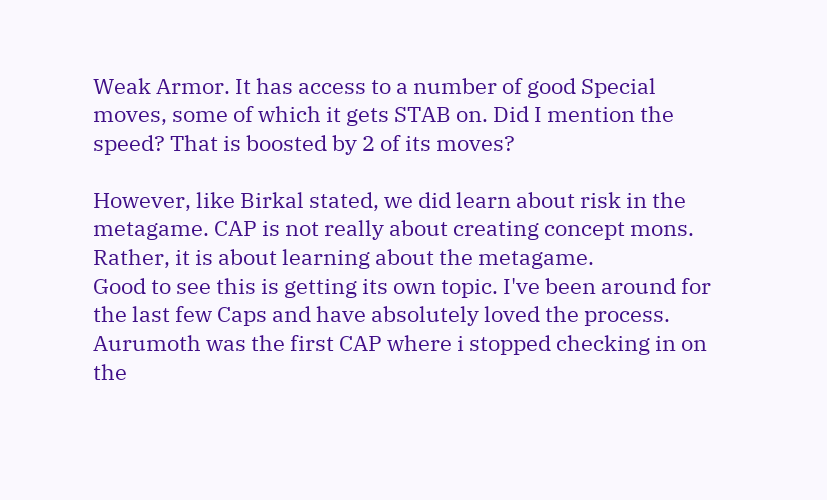Weak Armor. It has access to a number of good Special moves, some of which it gets STAB on. Did I mention the speed? That is boosted by 2 of its moves?

However, like Birkal stated, we did learn about risk in the metagame. CAP is not really about creating concept mons. Rather, it is about learning about the metagame.
Good to see this is getting its own topic. I've been around for the last few Caps and have absolutely loved the process. Aurumoth was the first CAP where i stopped checking in on the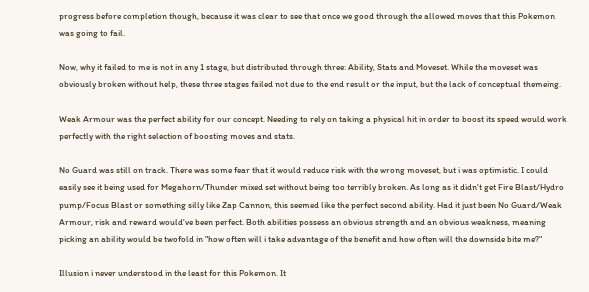progress before completion though, because it was clear to see that once we good through the allowed moves that this Pokemon was going to fail.

Now, why it failed to me is not in any 1 stage, but distributed through three: Ability, Stats and Moveset. While the moveset was obviously broken without help, these three stages failed not due to the end result or the input, but the lack of conceptual themeing.

Weak Armour was the perfect ability for our concept. Needing to rely on taking a physical hit in order to boost its speed would work perfectly with the right selection of boosting moves and stats.

No Guard was still on track. There was some fear that it would reduce risk with the wrong moveset, but i was optimistic. I could easily see it being used for Megahorn/Thunder mixed set without being too terribly broken. As long as it didn't get Fire Blast/Hydro pump/Focus Blast or something silly like Zap Cannon, this seemed like the perfect second ability. Had it just been No Guard/Weak Armour, risk and reward would've been perfect. Both abilities possess an obvious strength and an obvious weakness, meaning picking an ability would be twofold in "how often will i take advantage of the benefit and how often will the downside bite me?"

Illusion i never understood in the least for this Pokemon. It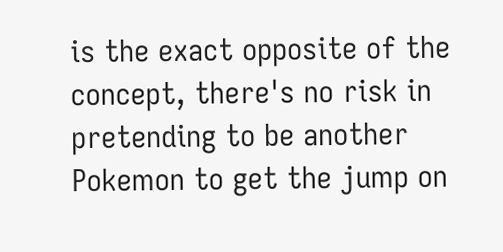is the exact opposite of the concept, there's no risk in pretending to be another Pokemon to get the jump on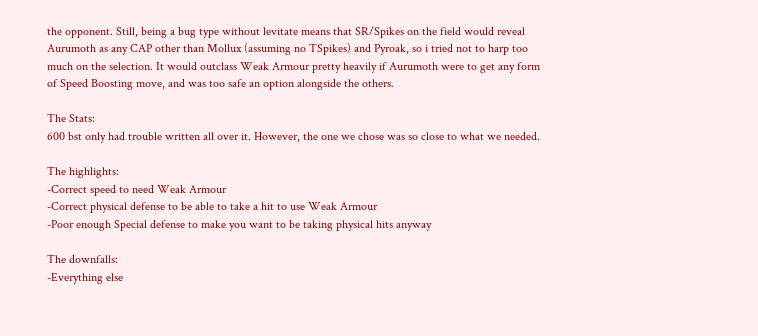the opponent. Still, being a bug type without levitate means that SR/Spikes on the field would reveal Aurumoth as any CAP other than Mollux (assuming no TSpikes) and Pyroak, so i tried not to harp too much on the selection. It would outclass Weak Armour pretty heavily if Aurumoth were to get any form of Speed Boosting move, and was too safe an option alongside the others.

The Stats:
600 bst only had trouble written all over it. However, the one we chose was so close to what we needed.

The highlights:
-Correct speed to need Weak Armour
-Correct physical defense to be able to take a hit to use Weak Armour
-Poor enough Special defense to make you want to be taking physical hits anyway

The downfalls:
-Everything else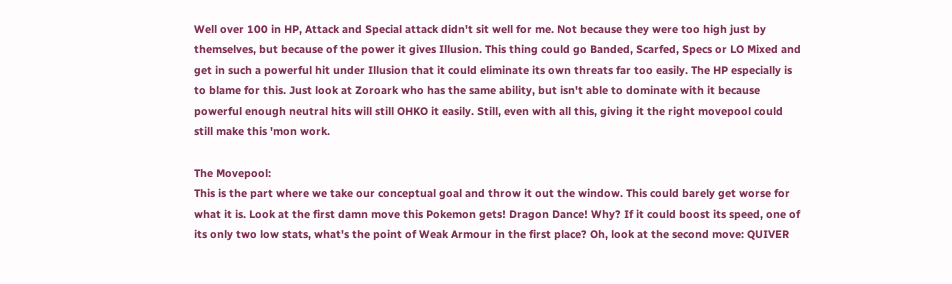Well over 100 in HP, Attack and Special attack didn't sit well for me. Not because they were too high just by themselves, but because of the power it gives Illusion. This thing could go Banded, Scarfed, Specs or LO Mixed and get in such a powerful hit under Illusion that it could eliminate its own threats far too easily. The HP especially is to blame for this. Just look at Zoroark who has the same ability, but isn't able to dominate with it because powerful enough neutral hits will still OHKO it easily. Still, even with all this, giving it the right movepool could still make this 'mon work.

The Movepool:
This is the part where we take our conceptual goal and throw it out the window. This could barely get worse for what it is. Look at the first damn move this Pokemon gets! Dragon Dance! Why? If it could boost its speed, one of its only two low stats, what's the point of Weak Armour in the first place? Oh, look at the second move: QUIVER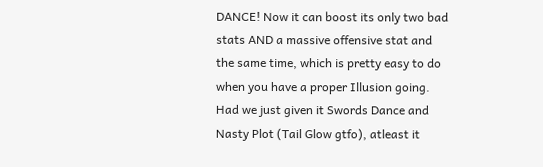DANCE! Now it can boost its only two bad stats AND a massive offensive stat and the same time, which is pretty easy to do when you have a proper Illusion going. Had we just given it Swords Dance and Nasty Plot (Tail Glow gtfo), atleast it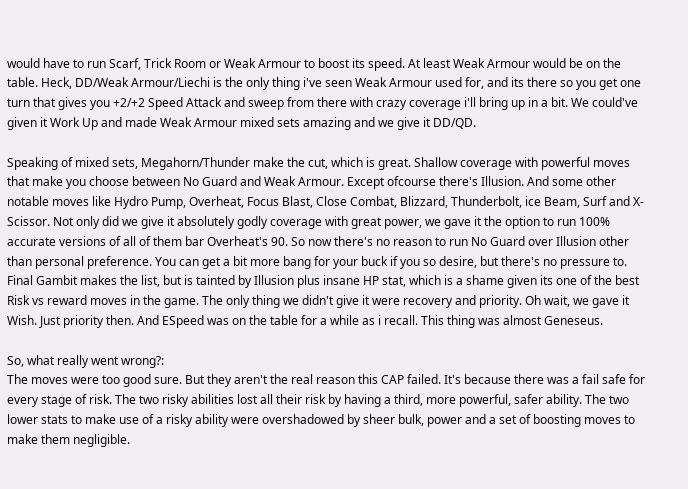would have to run Scarf, Trick Room or Weak Armour to boost its speed. At least Weak Armour would be on the table. Heck, DD/Weak Armour/Liechi is the only thing i've seen Weak Armour used for, and its there so you get one turn that gives you +2/+2 Speed Attack and sweep from there with crazy coverage i'll bring up in a bit. We could've given it Work Up and made Weak Armour mixed sets amazing and we give it DD/QD.

Speaking of mixed sets, Megahorn/Thunder make the cut, which is great. Shallow coverage with powerful moves that make you choose between No Guard and Weak Armour. Except ofcourse there's Illusion. And some other notable moves like Hydro Pump, Overheat, Focus Blast, Close Combat, Blizzard, Thunderbolt, ice Beam, Surf and X-Scissor. Not only did we give it absolutely godly coverage with great power, we gave it the option to run 100% accurate versions of all of them bar Overheat's 90. So now there's no reason to run No Guard over Illusion other than personal preference. You can get a bit more bang for your buck if you so desire, but there's no pressure to. Final Gambit makes the list, but is tainted by Illusion plus insane HP stat, which is a shame given its one of the best Risk vs reward moves in the game. The only thing we didn't give it were recovery and priority. Oh wait, we gave it Wish. Just priority then. And ESpeed was on the table for a while as i recall. This thing was almost Geneseus.

So, what really went wrong?:
The moves were too good sure. But they aren't the real reason this CAP failed. It's because there was a fail safe for every stage of risk. The two risky abilities lost all their risk by having a third, more powerful, safer ability. The two lower stats to make use of a risky ability were overshadowed by sheer bulk, power and a set of boosting moves to make them negligible.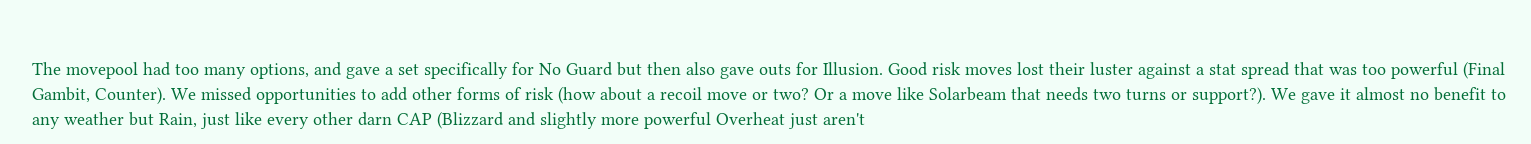The movepool had too many options, and gave a set specifically for No Guard but then also gave outs for Illusion. Good risk moves lost their luster against a stat spread that was too powerful (Final Gambit, Counter). We missed opportunities to add other forms of risk (how about a recoil move or two? Or a move like Solarbeam that needs two turns or support?). We gave it almost no benefit to any weather but Rain, just like every other darn CAP (Blizzard and slightly more powerful Overheat just aren't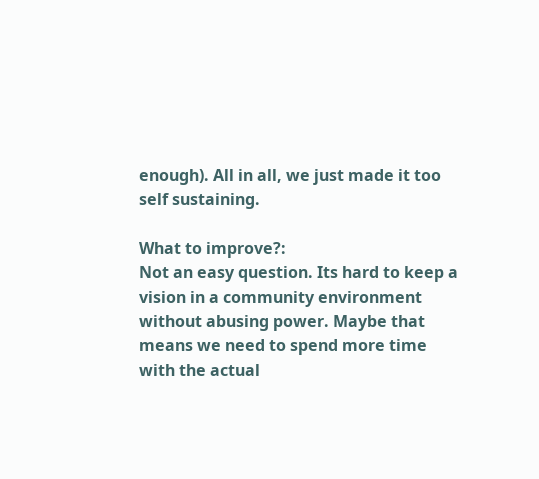enough). All in all, we just made it too self sustaining.

What to improve?:
Not an easy question. Its hard to keep a vision in a community environment without abusing power. Maybe that means we need to spend more time with the actual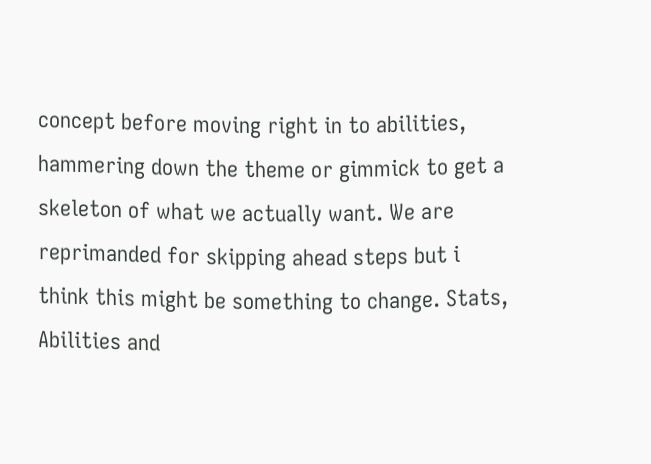concept before moving right in to abilities, hammering down the theme or gimmick to get a skeleton of what we actually want. We are reprimanded for skipping ahead steps but i think this might be something to change. Stats, Abilities and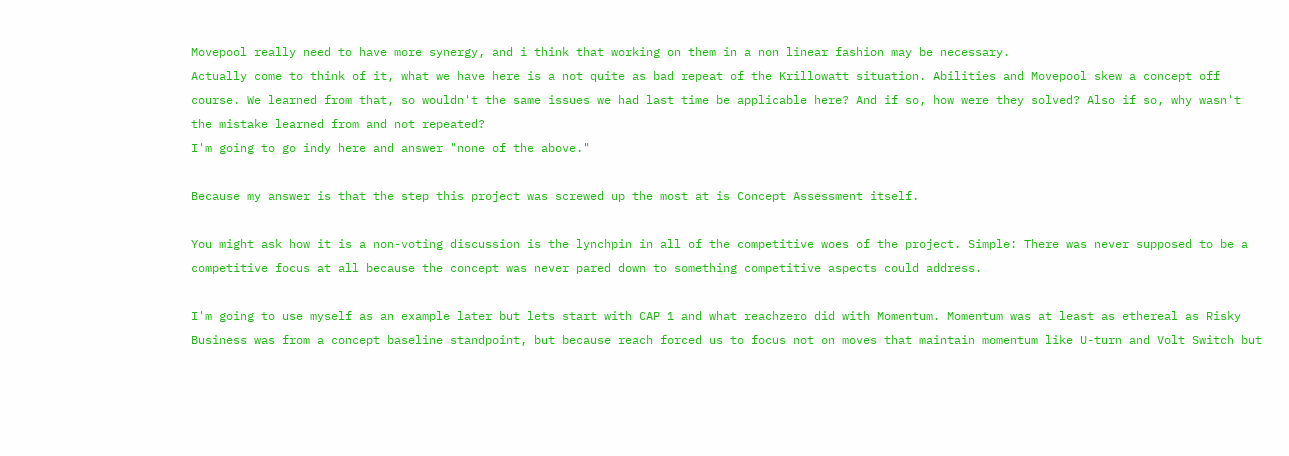Movepool really need to have more synergy, and i think that working on them in a non linear fashion may be necessary.
Actually come to think of it, what we have here is a not quite as bad repeat of the Krillowatt situation. Abilities and Movepool skew a concept off course. We learned from that, so wouldn't the same issues we had last time be applicable here? And if so, how were they solved? Also if so, why wasn't the mistake learned from and not repeated?
I'm going to go indy here and answer "none of the above."

Because my answer is that the step this project was screwed up the most at is Concept Assessment itself.

You might ask how it is a non-voting discussion is the lynchpin in all of the competitive woes of the project. Simple: There was never supposed to be a competitive focus at all because the concept was never pared down to something competitive aspects could address.

I'm going to use myself as an example later but lets start with CAP 1 and what reachzero did with Momentum. Momentum was at least as ethereal as Risky Business was from a concept baseline standpoint, but because reach forced us to focus not on moves that maintain momentum like U-turn and Volt Switch but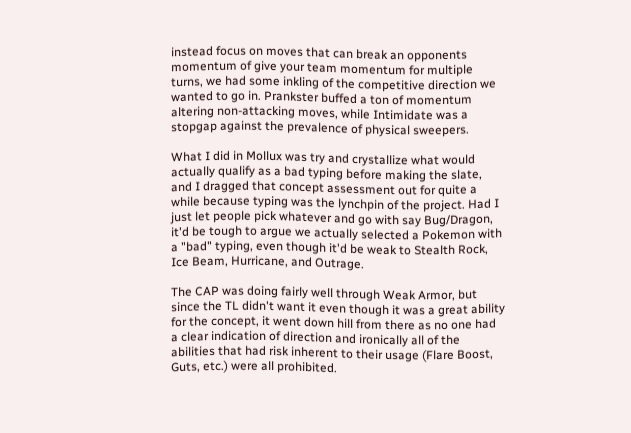instead focus on moves that can break an opponents momentum of give your team momentum for multiple turns, we had some inkling of the competitive direction we wanted to go in. Prankster buffed a ton of momentum altering non-attacking moves, while Intimidate was a stopgap against the prevalence of physical sweepers.

What I did in Mollux was try and crystallize what would actually qualify as a bad typing before making the slate, and I dragged that concept assessment out for quite a while because typing was the lynchpin of the project. Had I just let people pick whatever and go with say Bug/Dragon, it'd be tough to argue we actually selected a Pokemon with a "bad" typing, even though it'd be weak to Stealth Rock, Ice Beam, Hurricane, and Outrage.

The CAP was doing fairly well through Weak Armor, but since the TL didn't want it even though it was a great ability for the concept, it went down hill from there as no one had a clear indication of direction and ironically all of the abilities that had risk inherent to their usage (Flare Boost, Guts, etc.) were all prohibited.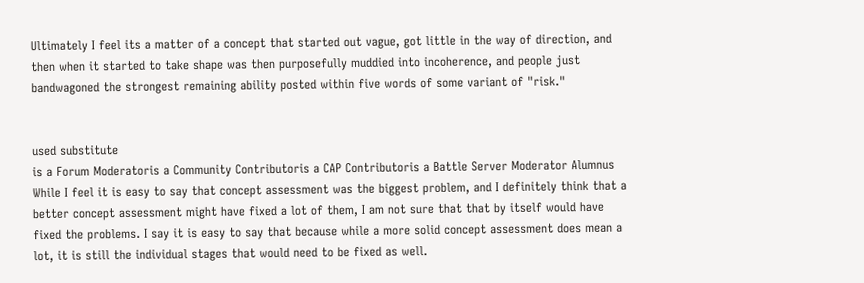Ultimately I feel its a matter of a concept that started out vague, got little in the way of direction, and then when it started to take shape was then purposefully muddied into incoherence, and people just bandwagoned the strongest remaining ability posted within five words of some variant of "risk."


used substitute
is a Forum Moderatoris a Community Contributoris a CAP Contributoris a Battle Server Moderator Alumnus
While I feel it is easy to say that concept assessment was the biggest problem, and I definitely think that a better concept assessment might have fixed a lot of them, I am not sure that that by itself would have fixed the problems. I say it is easy to say that because while a more solid concept assessment does mean a lot, it is still the individual stages that would need to be fixed as well.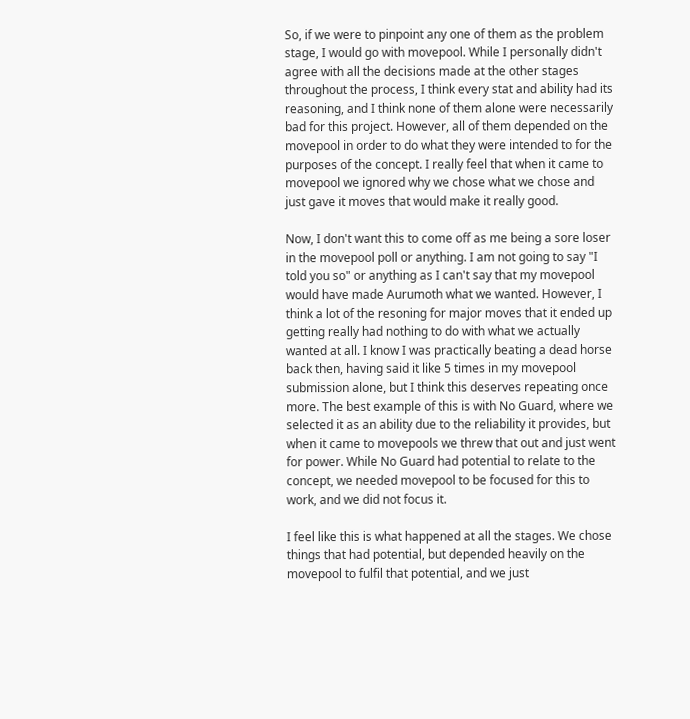So, if we were to pinpoint any one of them as the problem stage, I would go with movepool. While I personally didn't agree with all the decisions made at the other stages throughout the process, I think every stat and ability had its reasoning, and I think none of them alone were necessarily bad for this project. However, all of them depended on the movepool in order to do what they were intended to for the purposes of the concept. I really feel that when it came to movepool we ignored why we chose what we chose and just gave it moves that would make it really good.

Now, I don't want this to come off as me being a sore loser in the movepool poll or anything. I am not going to say "I told you so" or anything as I can't say that my movepool would have made Aurumoth what we wanted. However, I think a lot of the resoning for major moves that it ended up getting really had nothing to do with what we actually wanted at all. I know I was practically beating a dead horse back then, having said it like 5 times in my movepool submission alone, but I think this deserves repeating once more. The best example of this is with No Guard, where we selected it as an ability due to the reliability it provides, but when it came to movepools we threw that out and just went for power. While No Guard had potential to relate to the concept, we needed movepool to be focused for this to work, and we did not focus it.

I feel like this is what happened at all the stages. We chose things that had potential, but depended heavily on the movepool to fulfil that potential, and we just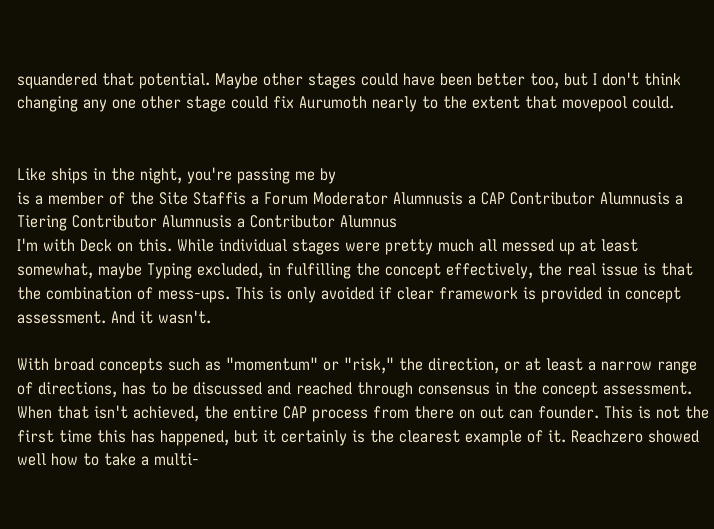squandered that potential. Maybe other stages could have been better too, but I don't think changing any one other stage could fix Aurumoth nearly to the extent that movepool could.


Like ships in the night, you're passing me by
is a member of the Site Staffis a Forum Moderator Alumnusis a CAP Contributor Alumnusis a Tiering Contributor Alumnusis a Contributor Alumnus
I'm with Deck on this. While individual stages were pretty much all messed up at least somewhat, maybe Typing excluded, in fulfilling the concept effectively, the real issue is that the combination of mess-ups. This is only avoided if clear framework is provided in concept assessment. And it wasn't.

With broad concepts such as "momentum" or "risk," the direction, or at least a narrow range of directions, has to be discussed and reached through consensus in the concept assessment. When that isn't achieved, the entire CAP process from there on out can founder. This is not the first time this has happened, but it certainly is the clearest example of it. Reachzero showed well how to take a multi-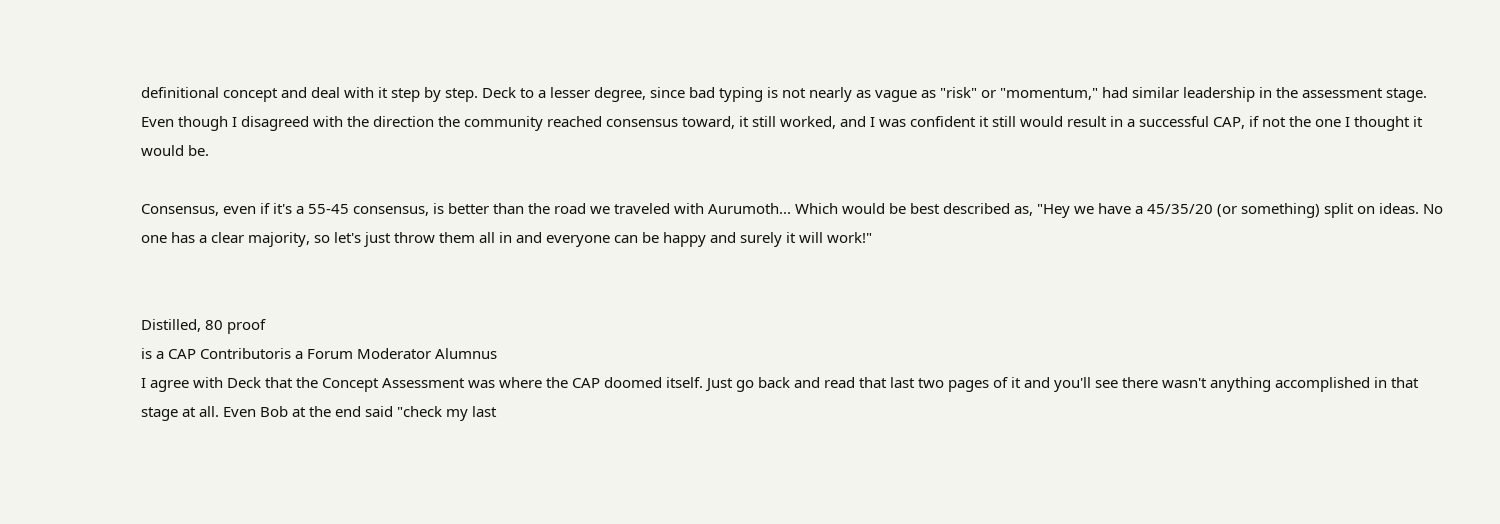definitional concept and deal with it step by step. Deck to a lesser degree, since bad typing is not nearly as vague as "risk" or "momentum," had similar leadership in the assessment stage. Even though I disagreed with the direction the community reached consensus toward, it still worked, and I was confident it still would result in a successful CAP, if not the one I thought it would be.

Consensus, even if it's a 55-45 consensus, is better than the road we traveled with Aurumoth... Which would be best described as, "Hey we have a 45/35/20 (or something) split on ideas. No one has a clear majority, so let's just throw them all in and everyone can be happy and surely it will work!"


Distilled, 80 proof
is a CAP Contributoris a Forum Moderator Alumnus
I agree with Deck that the Concept Assessment was where the CAP doomed itself. Just go back and read that last two pages of it and you'll see there wasn't anything accomplished in that stage at all. Even Bob at the end said "check my last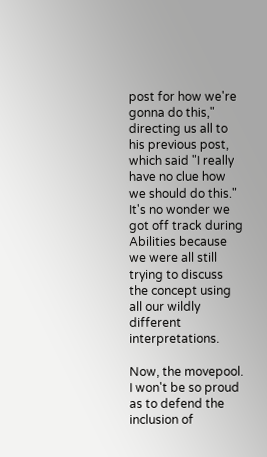post for how we're gonna do this," directing us all to his previous post, which said "I really have no clue how we should do this." It's no wonder we got off track during Abilities because we were all still trying to discuss the concept using all our wildly different interpretations.

Now, the movepool. I won't be so proud as to defend the inclusion of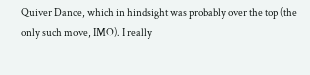Quiver Dance, which in hindsight was probably over the top (the only such move, IMO). I really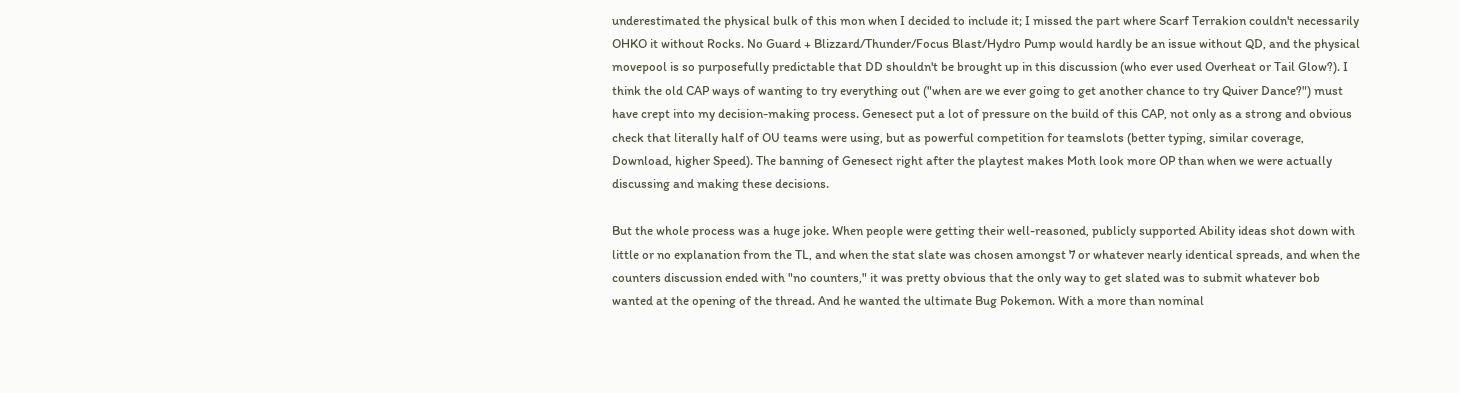underestimated the physical bulk of this mon when I decided to include it; I missed the part where Scarf Terrakion couldn't necessarily OHKO it without Rocks. No Guard + Blizzard/Thunder/Focus Blast/Hydro Pump would hardly be an issue without QD, and the physical movepool is so purposefully predictable that DD shouldn't be brought up in this discussion (who ever used Overheat or Tail Glow?). I think the old CAP ways of wanting to try everything out ("when are we ever going to get another chance to try Quiver Dance?") must have crept into my decision-making process. Genesect put a lot of pressure on the build of this CAP, not only as a strong and obvious check that literally half of OU teams were using, but as powerful competition for teamslots (better typing, similar coverage, Download, higher Speed). The banning of Genesect right after the playtest makes Moth look more OP than when we were actually discussing and making these decisions.

But the whole process was a huge joke. When people were getting their well-reasoned, publicly supported Ability ideas shot down with little or no explanation from the TL, and when the stat slate was chosen amongst 7 or whatever nearly identical spreads, and when the counters discussion ended with "no counters," it was pretty obvious that the only way to get slated was to submit whatever bob wanted at the opening of the thread. And he wanted the ultimate Bug Pokemon. With a more than nominal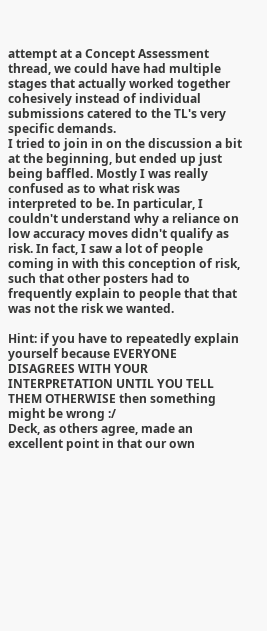attempt at a Concept Assessment thread, we could have had multiple stages that actually worked together cohesively instead of individual submissions catered to the TL's very specific demands.
I tried to join in on the discussion a bit at the beginning, but ended up just being baffled. Mostly I was really confused as to what risk was interpreted to be. In particular, I couldn't understand why a reliance on low accuracy moves didn't qualify as risk. In fact, I saw a lot of people coming in with this conception of risk, such that other posters had to frequently explain to people that that was not the risk we wanted.

Hint: if you have to repeatedly explain yourself because EVERYONE DISAGREES WITH YOUR INTERPRETATION UNTIL YOU TELL THEM OTHERWISE then something might be wrong :/
Deck, as others agree, made an excellent point in that our own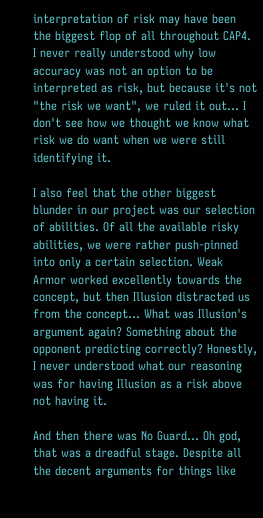interpretation of risk may have been the biggest flop of all throughout CAP4. I never really understood why low accuracy was not an option to be interpreted as risk, but because it's not "the risk we want", we ruled it out... I don't see how we thought we know what risk we do want when we were still identifying it.

I also feel that the other biggest blunder in our project was our selection of abilities. Of all the available risky abilities, we were rather push-pinned into only a certain selection. Weak Armor worked excellently towards the concept, but then Illusion distracted us from the concept... What was Illusion's argument again? Something about the opponent predicting correctly? Honestly, I never understood what our reasoning was for having Illusion as a risk above not having it.

And then there was No Guard... Oh god, that was a dreadful stage. Despite all the decent arguments for things like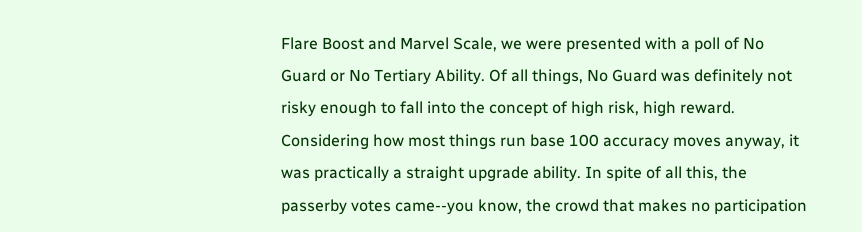Flare Boost and Marvel Scale, we were presented with a poll of No Guard or No Tertiary Ability. Of all things, No Guard was definitely not risky enough to fall into the concept of high risk, high reward. Considering how most things run base 100 accuracy moves anyway, it was practically a straight upgrade ability. In spite of all this, the passerby votes came--you know, the crowd that makes no participation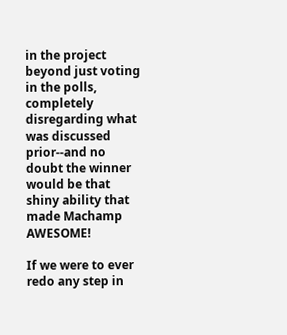in the project beyond just voting in the polls, completely disregarding what was discussed prior--and no doubt the winner would be that shiny ability that made Machamp AWESOME!

If we were to ever redo any step in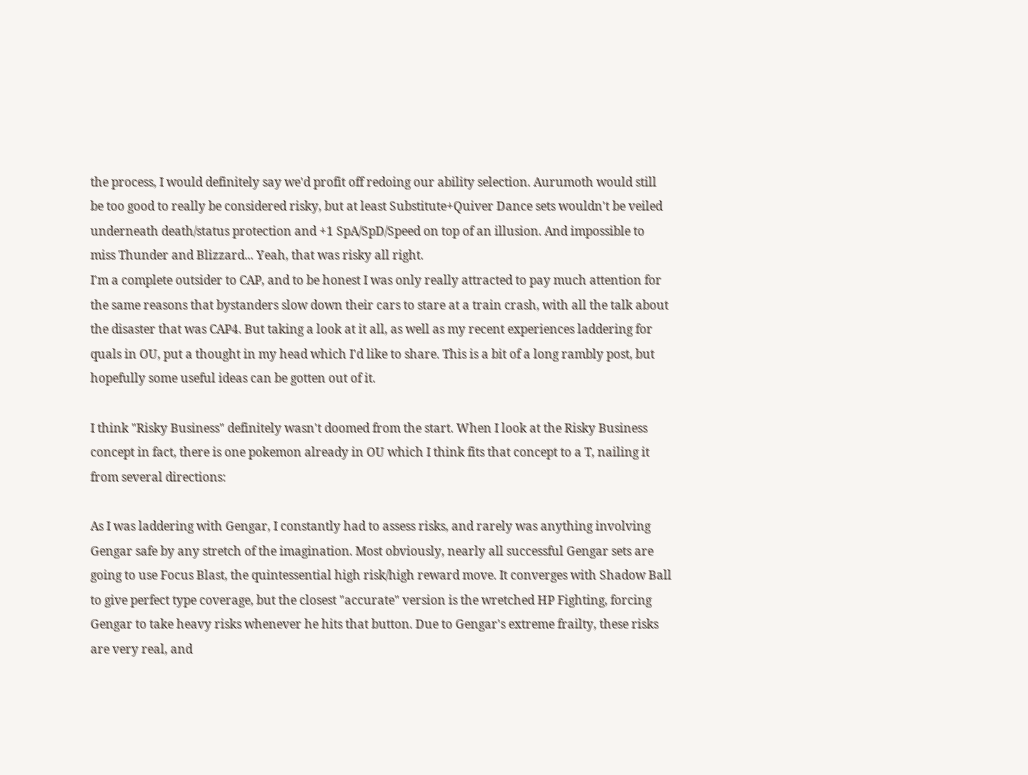the process, I would definitely say we'd profit off redoing our ability selection. Aurumoth would still be too good to really be considered risky, but at least Substitute+Quiver Dance sets wouldn't be veiled underneath death/status protection and +1 SpA/SpD/Speed on top of an illusion. And impossible to miss Thunder and Blizzard... Yeah, that was risky all right.
I'm a complete outsider to CAP, and to be honest I was only really attracted to pay much attention for the same reasons that bystanders slow down their cars to stare at a train crash, with all the talk about the disaster that was CAP4. But taking a look at it all, as well as my recent experiences laddering for quals in OU, put a thought in my head which I'd like to share. This is a bit of a long rambly post, but hopefully some useful ideas can be gotten out of it.

I think "Risky Business" definitely wasn't doomed from the start. When I look at the Risky Business concept in fact, there is one pokemon already in OU which I think fits that concept to a T, nailing it from several directions:

As I was laddering with Gengar, I constantly had to assess risks, and rarely was anything involving Gengar safe by any stretch of the imagination. Most obviously, nearly all successful Gengar sets are going to use Focus Blast, the quintessential high risk/high reward move. It converges with Shadow Ball to give perfect type coverage, but the closest "accurate" version is the wretched HP Fighting, forcing Gengar to take heavy risks whenever he hits that button. Due to Gengar's extreme frailty, these risks are very real, and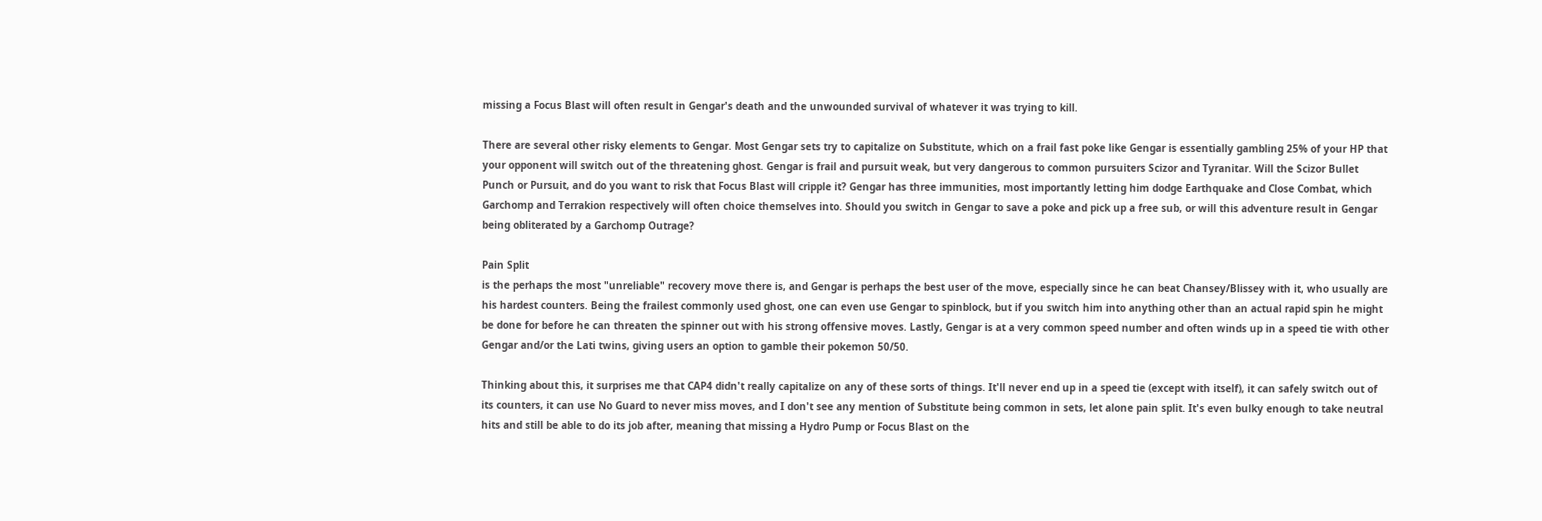missing a Focus Blast will often result in Gengar's death and the unwounded survival of whatever it was trying to kill.

There are several other risky elements to Gengar. Most Gengar sets try to capitalize on Substitute, which on a frail fast poke like Gengar is essentially gambling 25% of your HP that your opponent will switch out of the threatening ghost. Gengar is frail and pursuit weak, but very dangerous to common pursuiters Scizor and Tyranitar. Will the Scizor Bullet Punch or Pursuit, and do you want to risk that Focus Blast will cripple it? Gengar has three immunities, most importantly letting him dodge Earthquake and Close Combat, which Garchomp and Terrakion respectively will often choice themselves into. Should you switch in Gengar to save a poke and pick up a free sub, or will this adventure result in Gengar being obliterated by a Garchomp Outrage?

Pain Split
is the perhaps the most "unreliable" recovery move there is, and Gengar is perhaps the best user of the move, especially since he can beat Chansey/Blissey with it, who usually are his hardest counters. Being the frailest commonly used ghost, one can even use Gengar to spinblock, but if you switch him into anything other than an actual rapid spin he might be done for before he can threaten the spinner out with his strong offensive moves. Lastly, Gengar is at a very common speed number and often winds up in a speed tie with other Gengar and/or the Lati twins, giving users an option to gamble their pokemon 50/50.

Thinking about this, it surprises me that CAP4 didn't really capitalize on any of these sorts of things. It'll never end up in a speed tie (except with itself), it can safely switch out of its counters, it can use No Guard to never miss moves, and I don't see any mention of Substitute being common in sets, let alone pain split. It's even bulky enough to take neutral hits and still be able to do its job after, meaning that missing a Hydro Pump or Focus Blast on the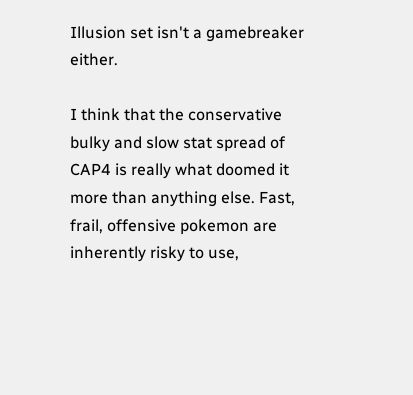Illusion set isn't a gamebreaker either.

I think that the conservative bulky and slow stat spread of CAP4 is really what doomed it more than anything else. Fast, frail, offensive pokemon are inherently risky to use,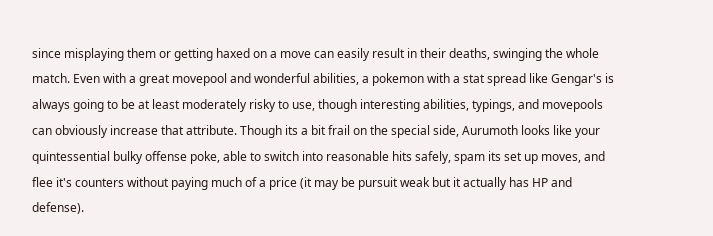since misplaying them or getting haxed on a move can easily result in their deaths, swinging the whole match. Even with a great movepool and wonderful abilities, a pokemon with a stat spread like Gengar's is always going to be at least moderately risky to use, though interesting abilities, typings, and movepools can obviously increase that attribute. Though its a bit frail on the special side, Aurumoth looks like your quintessential bulky offense poke, able to switch into reasonable hits safely, spam its set up moves, and flee it's counters without paying much of a price (it may be pursuit weak but it actually has HP and defense).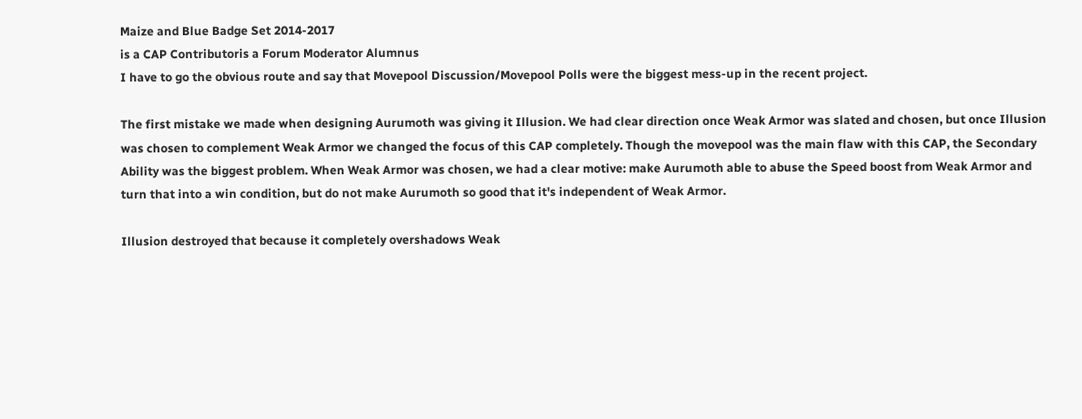Maize and Blue Badge Set 2014-2017
is a CAP Contributoris a Forum Moderator Alumnus
I have to go the obvious route and say that Movepool Discussion/Movepool Polls were the biggest mess-up in the recent project.

The first mistake we made when designing Aurumoth was giving it Illusion. We had clear direction once Weak Armor was slated and chosen, but once Illusion was chosen to complement Weak Armor we changed the focus of this CAP completely. Though the movepool was the main flaw with this CAP, the Secondary Ability was the biggest problem. When Weak Armor was chosen, we had a clear motive: make Aurumoth able to abuse the Speed boost from Weak Armor and turn that into a win condition, but do not make Aurumoth so good that it's independent of Weak Armor.

Illusion destroyed that because it completely overshadows Weak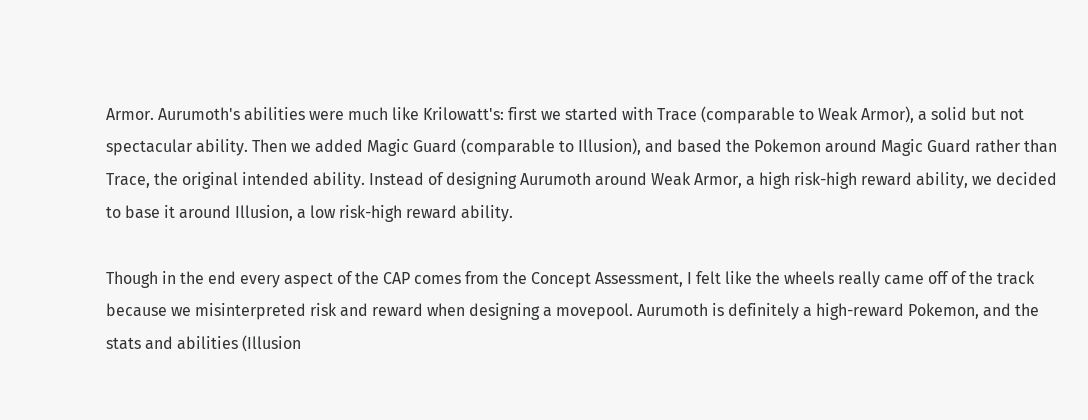Armor. Aurumoth's abilities were much like Krilowatt's: first we started with Trace (comparable to Weak Armor), a solid but not spectacular ability. Then we added Magic Guard (comparable to Illusion), and based the Pokemon around Magic Guard rather than Trace, the original intended ability. Instead of designing Aurumoth around Weak Armor, a high risk-high reward ability, we decided to base it around Illusion, a low risk-high reward ability.

Though in the end every aspect of the CAP comes from the Concept Assessment, I felt like the wheels really came off of the track because we misinterpreted risk and reward when designing a movepool. Aurumoth is definitely a high-reward Pokemon, and the stats and abilities (Illusion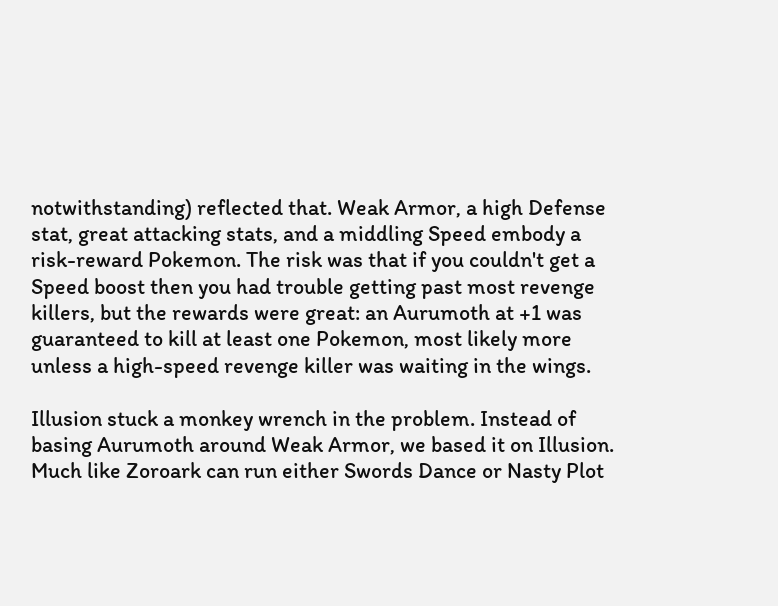notwithstanding) reflected that. Weak Armor, a high Defense stat, great attacking stats, and a middling Speed embody a risk-reward Pokemon. The risk was that if you couldn't get a Speed boost then you had trouble getting past most revenge killers, but the rewards were great: an Aurumoth at +1 was guaranteed to kill at least one Pokemon, most likely more unless a high-speed revenge killer was waiting in the wings.

Illusion stuck a monkey wrench in the problem. Instead of basing Aurumoth around Weak Armor, we based it on Illusion. Much like Zoroark can run either Swords Dance or Nasty Plot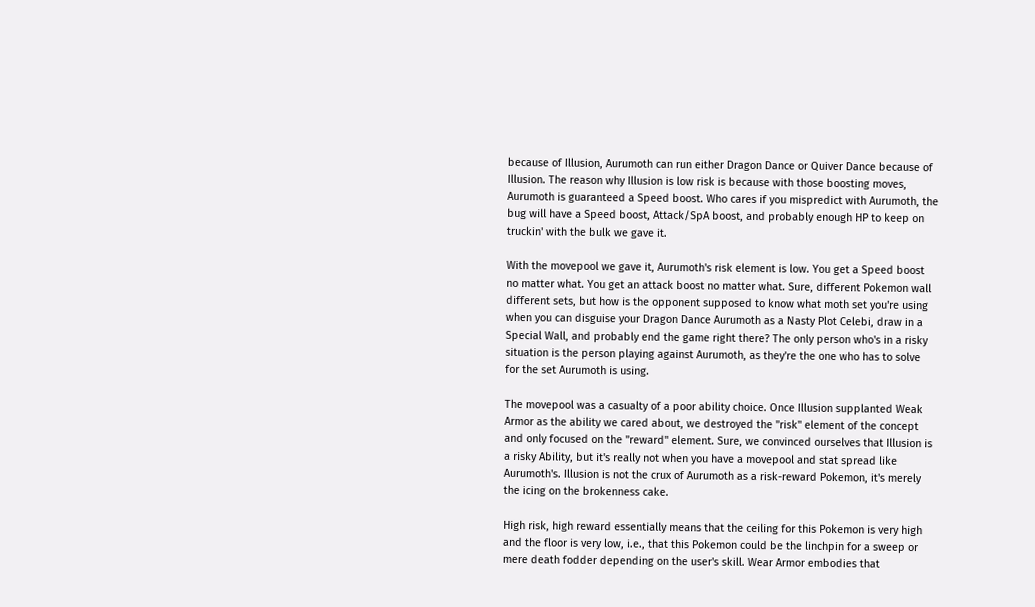because of Illusion, Aurumoth can run either Dragon Dance or Quiver Dance because of Illusion. The reason why Illusion is low risk is because with those boosting moves, Aurumoth is guaranteed a Speed boost. Who cares if you mispredict with Aurumoth, the bug will have a Speed boost, Attack/SpA boost, and probably enough HP to keep on truckin' with the bulk we gave it.

With the movepool we gave it, Aurumoth's risk element is low. You get a Speed boost no matter what. You get an attack boost no matter what. Sure, different Pokemon wall different sets, but how is the opponent supposed to know what moth set you're using when you can disguise your Dragon Dance Aurumoth as a Nasty Plot Celebi, draw in a Special Wall, and probably end the game right there? The only person who's in a risky situation is the person playing against Aurumoth, as they're the one who has to solve for the set Aurumoth is using.

The movepool was a casualty of a poor ability choice. Once Illusion supplanted Weak Armor as the ability we cared about, we destroyed the "risk" element of the concept and only focused on the "reward" element. Sure, we convinced ourselves that Illusion is a risky Ability, but it's really not when you have a movepool and stat spread like Aurumoth's. Illusion is not the crux of Aurumoth as a risk-reward Pokemon, it's merely the icing on the brokenness cake.

High risk, high reward essentially means that the ceiling for this Pokemon is very high and the floor is very low, i.e., that this Pokemon could be the linchpin for a sweep or mere death fodder depending on the user's skill. Wear Armor embodies that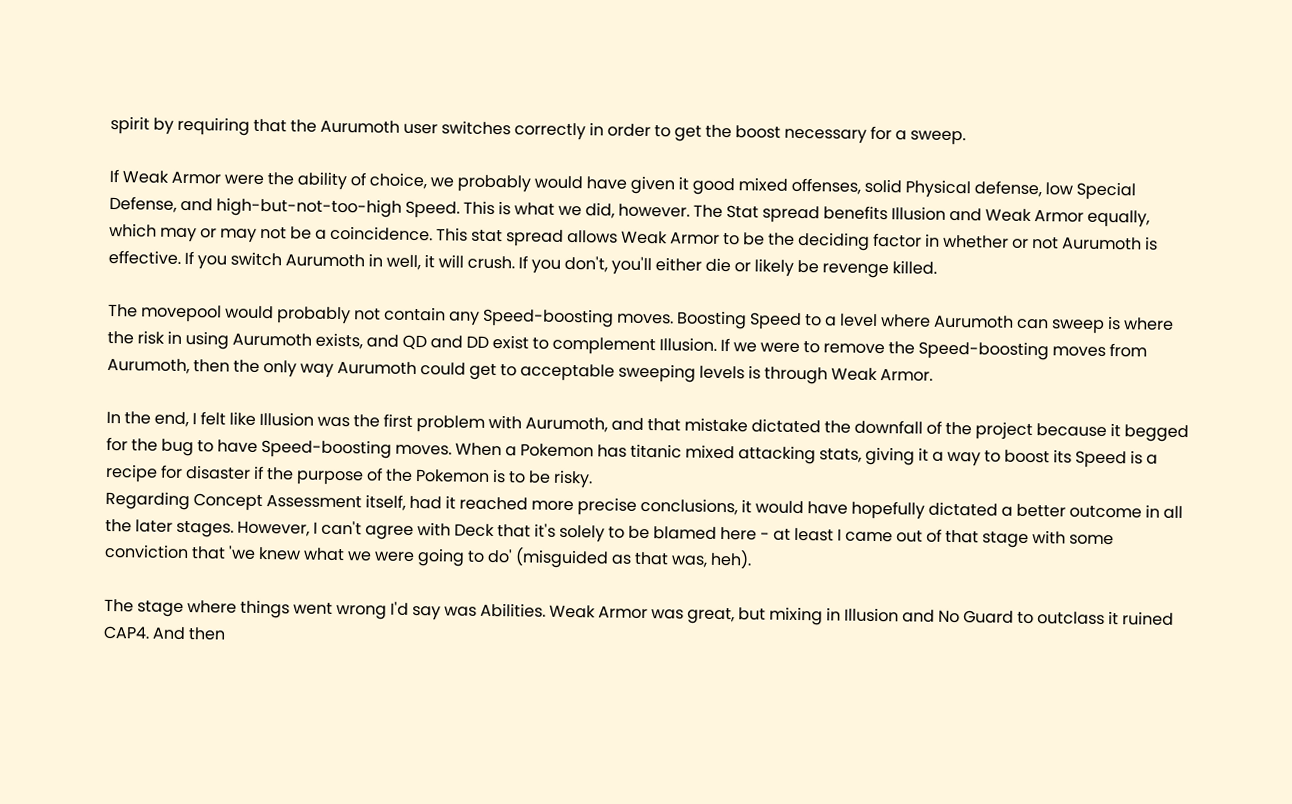spirit by requiring that the Aurumoth user switches correctly in order to get the boost necessary for a sweep.

If Weak Armor were the ability of choice, we probably would have given it good mixed offenses, solid Physical defense, low Special Defense, and high-but-not-too-high Speed. This is what we did, however. The Stat spread benefits Illusion and Weak Armor equally, which may or may not be a coincidence. This stat spread allows Weak Armor to be the deciding factor in whether or not Aurumoth is effective. If you switch Aurumoth in well, it will crush. If you don't, you'll either die or likely be revenge killed.

The movepool would probably not contain any Speed-boosting moves. Boosting Speed to a level where Aurumoth can sweep is where the risk in using Aurumoth exists, and QD and DD exist to complement Illusion. If we were to remove the Speed-boosting moves from Aurumoth, then the only way Aurumoth could get to acceptable sweeping levels is through Weak Armor.

In the end, I felt like Illusion was the first problem with Aurumoth, and that mistake dictated the downfall of the project because it begged for the bug to have Speed-boosting moves. When a Pokemon has titanic mixed attacking stats, giving it a way to boost its Speed is a recipe for disaster if the purpose of the Pokemon is to be risky.
Regarding Concept Assessment itself, had it reached more precise conclusions, it would have hopefully dictated a better outcome in all the later stages. However, I can't agree with Deck that it's solely to be blamed here - at least I came out of that stage with some conviction that 'we knew what we were going to do' (misguided as that was, heh).

The stage where things went wrong I'd say was Abilities. Weak Armor was great, but mixing in Illusion and No Guard to outclass it ruined CAP4. And then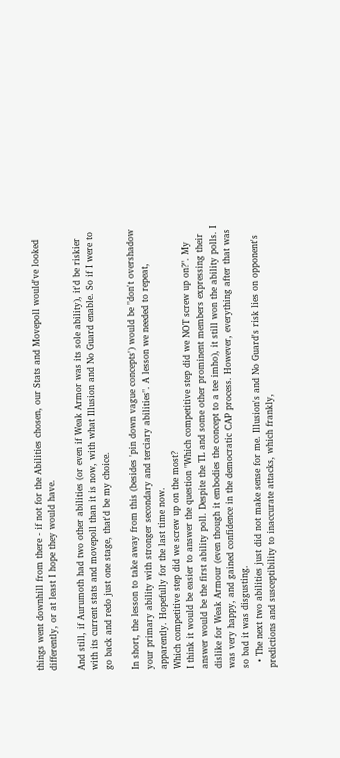things went downhill from there - if not for the Abilities chosen, our Stats and Movepoll would've looked differently, or at least I hope they would have.

And still, if Aurumoth had two other abilities (or even if Weak Armor was its sole ability), it'd be riskier with its current stats and movepoll than it is now, with what Illusion and No Guard enable. So if I were to go back and redo just one stage, that'd be my choice.

In short, the lesson to take away from this (besides 'pin down vague concepts') would be "don't overshadow your primary ability with stronger secondary and terciary abilities". A lesson we needed to repeat, apparently. Hopefully for the last time now.
Which competitive step did we screw up on the most?
I think it would be easier to answer the question "Which competitive step did we NOT screw up on?". My answer would be the first ability poll. Despite the TL and some other prominent members expressing their dislike for Weak Armour (even though it embodies the concept to a tee imho), it still won the ability polls. I was very happy, and gained confidence in the democratic CAP process. However, everything after that was so bad it was disgusting.
  • The next two abilities just did not make sense for me. Illusion's and No Guard's risk lies on opponent's predictions and susceptibility to inaccurate attacks, which frankly,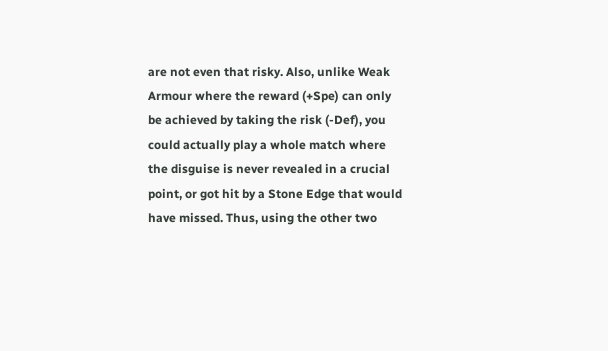are not even that risky. Also, unlike Weak Armour where the reward (+Spe) can only be achieved by taking the risk (-Def), you could actually play a whole match where the disguise is never revealed in a crucial point, or got hit by a Stone Edge that would have missed. Thus, using the other two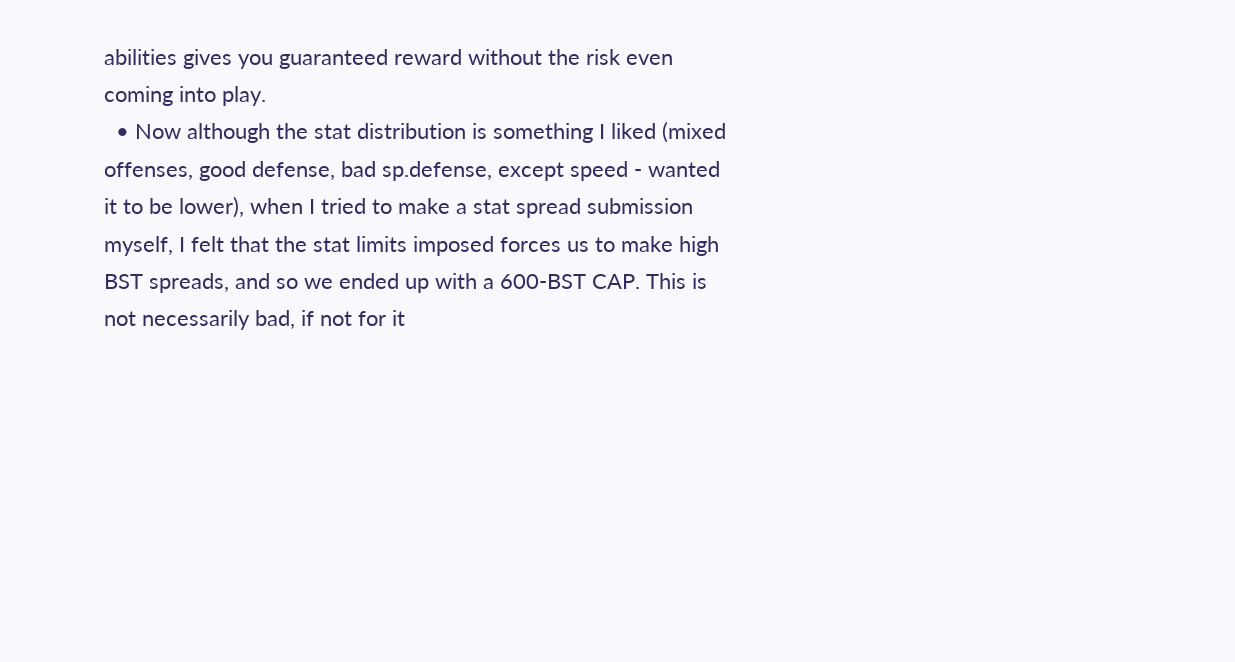abilities gives you guaranteed reward without the risk even coming into play.
  • Now although the stat distribution is something I liked (mixed offenses, good defense, bad sp.defense, except speed - wanted it to be lower), when I tried to make a stat spread submission myself, I felt that the stat limits imposed forces us to make high BST spreads, and so we ended up with a 600-BST CAP. This is not necessarily bad, if not for it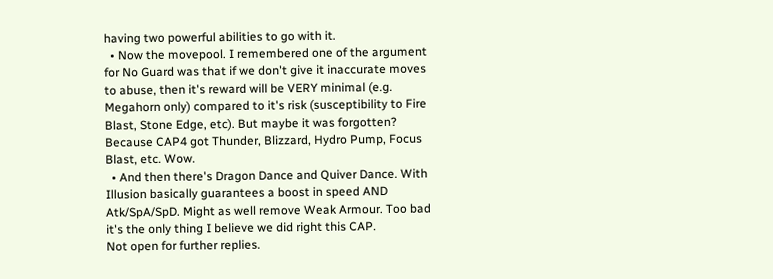having two powerful abilities to go with it.
  • Now the movepool. I remembered one of the argument for No Guard was that if we don't give it inaccurate moves to abuse, then it's reward will be VERY minimal (e.g. Megahorn only) compared to it's risk (susceptibility to Fire Blast, Stone Edge, etc). But maybe it was forgotten? Because CAP4 got Thunder, Blizzard, Hydro Pump, Focus Blast, etc. Wow.
  • And then there's Dragon Dance and Quiver Dance. With Illusion basically guarantees a boost in speed AND Atk/SpA/SpD. Might as well remove Weak Armour. Too bad it's the only thing I believe we did right this CAP.
Not open for further replies.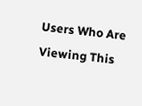Users Who Are Viewing This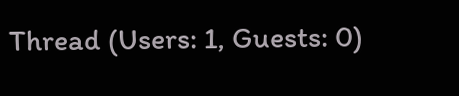Thread (Users: 1, Guests: 0)